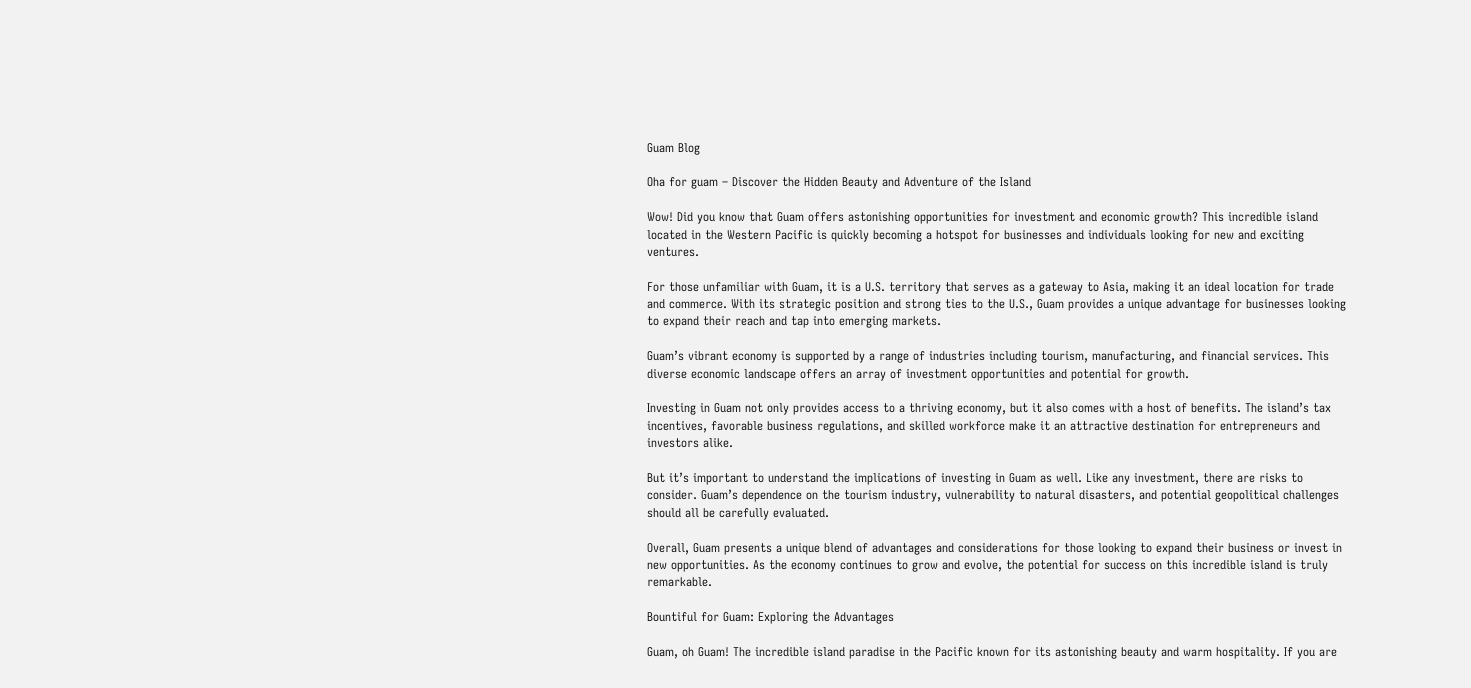Guam Blog

Oha for guam – Discover the Hidden Beauty and Adventure of the Island

Wow! Did you know that Guam offers astonishing opportunities for investment and economic growth? This incredible island located in the Western Pacific is quickly becoming a hotspot for businesses and individuals looking for new and exciting ventures.

For those unfamiliar with Guam, it is a U.S. territory that serves as a gateway to Asia, making it an ideal location for trade and commerce. With its strategic position and strong ties to the U.S., Guam provides a unique advantage for businesses looking to expand their reach and tap into emerging markets.

Guam’s vibrant economy is supported by a range of industries including tourism, manufacturing, and financial services. This diverse economic landscape offers an array of investment opportunities and potential for growth.

Investing in Guam not only provides access to a thriving economy, but it also comes with a host of benefits. The island’s tax incentives, favorable business regulations, and skilled workforce make it an attractive destination for entrepreneurs and investors alike.

But it’s important to understand the implications of investing in Guam as well. Like any investment, there are risks to consider. Guam’s dependence on the tourism industry, vulnerability to natural disasters, and potential geopolitical challenges should all be carefully evaluated.

Overall, Guam presents a unique blend of advantages and considerations for those looking to expand their business or invest in new opportunities. As the economy continues to grow and evolve, the potential for success on this incredible island is truly remarkable.

Bountiful for Guam: Exploring the Advantages

Guam, oh Guam! The incredible island paradise in the Pacific known for its astonishing beauty and warm hospitality. If you are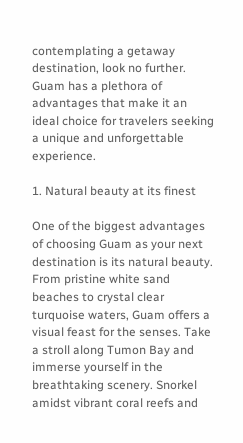contemplating a getaway destination, look no further. Guam has a plethora of advantages that make it an ideal choice for travelers seeking a unique and unforgettable experience.

1. Natural beauty at its finest

One of the biggest advantages of choosing Guam as your next destination is its natural beauty. From pristine white sand beaches to crystal clear turquoise waters, Guam offers a visual feast for the senses. Take a stroll along Tumon Bay and immerse yourself in the breathtaking scenery. Snorkel amidst vibrant coral reefs and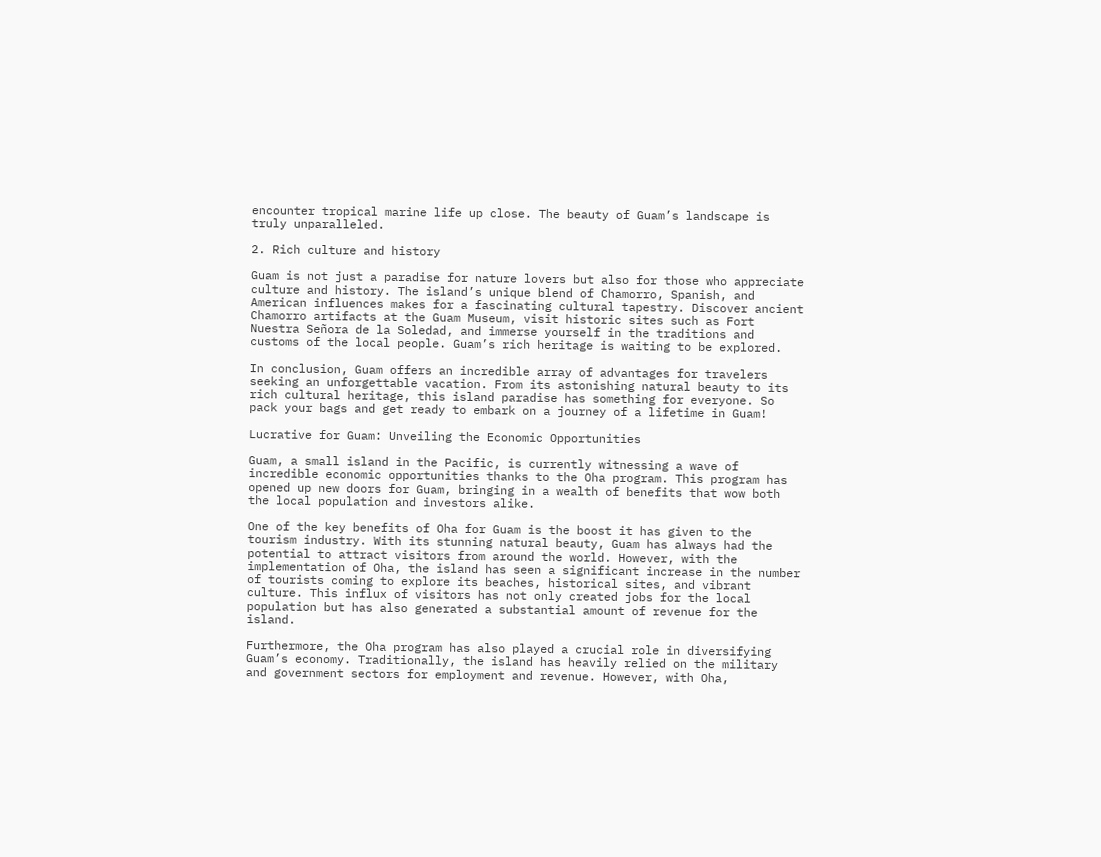encounter tropical marine life up close. The beauty of Guam’s landscape is truly unparalleled.

2. Rich culture and history

Guam is not just a paradise for nature lovers but also for those who appreciate culture and history. The island’s unique blend of Chamorro, Spanish, and American influences makes for a fascinating cultural tapestry. Discover ancient Chamorro artifacts at the Guam Museum, visit historic sites such as Fort Nuestra Señora de la Soledad, and immerse yourself in the traditions and customs of the local people. Guam’s rich heritage is waiting to be explored.

In conclusion, Guam offers an incredible array of advantages for travelers seeking an unforgettable vacation. From its astonishing natural beauty to its rich cultural heritage, this island paradise has something for everyone. So pack your bags and get ready to embark on a journey of a lifetime in Guam!

Lucrative for Guam: Unveiling the Economic Opportunities

Guam, a small island in the Pacific, is currently witnessing a wave of incredible economic opportunities thanks to the Oha program. This program has opened up new doors for Guam, bringing in a wealth of benefits that wow both the local population and investors alike.

One of the key benefits of Oha for Guam is the boost it has given to the tourism industry. With its stunning natural beauty, Guam has always had the potential to attract visitors from around the world. However, with the implementation of Oha, the island has seen a significant increase in the number of tourists coming to explore its beaches, historical sites, and vibrant culture. This influx of visitors has not only created jobs for the local population but has also generated a substantial amount of revenue for the island.

Furthermore, the Oha program has also played a crucial role in diversifying Guam’s economy. Traditionally, the island has heavily relied on the military and government sectors for employment and revenue. However, with Oha,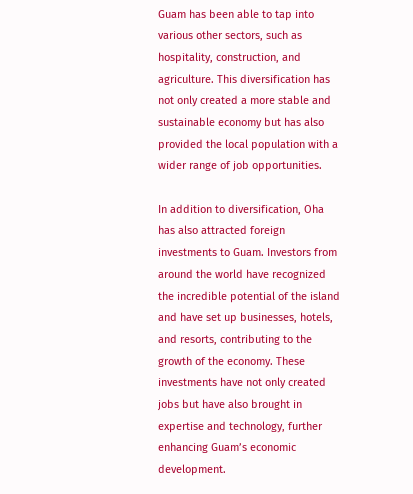Guam has been able to tap into various other sectors, such as hospitality, construction, and agriculture. This diversification has not only created a more stable and sustainable economy but has also provided the local population with a wider range of job opportunities.

In addition to diversification, Oha has also attracted foreign investments to Guam. Investors from around the world have recognized the incredible potential of the island and have set up businesses, hotels, and resorts, contributing to the growth of the economy. These investments have not only created jobs but have also brought in expertise and technology, further enhancing Guam’s economic development.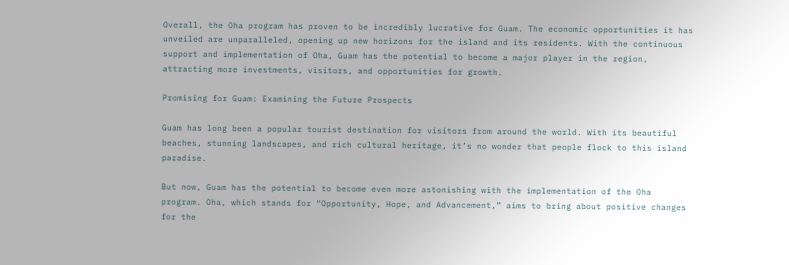Overall, the Oha program has proven to be incredibly lucrative for Guam. The economic opportunities it has unveiled are unparalleled, opening up new horizons for the island and its residents. With the continuous support and implementation of Oha, Guam has the potential to become a major player in the region, attracting more investments, visitors, and opportunities for growth.

Promising for Guam: Examining the Future Prospects

Guam has long been a popular tourist destination for visitors from around the world. With its beautiful beaches, stunning landscapes, and rich cultural heritage, it’s no wonder that people flock to this island paradise.

But now, Guam has the potential to become even more astonishing with the implementation of the Oha program. Oha, which stands for “Opportunity, Hope, and Advancement,” aims to bring about positive changes for the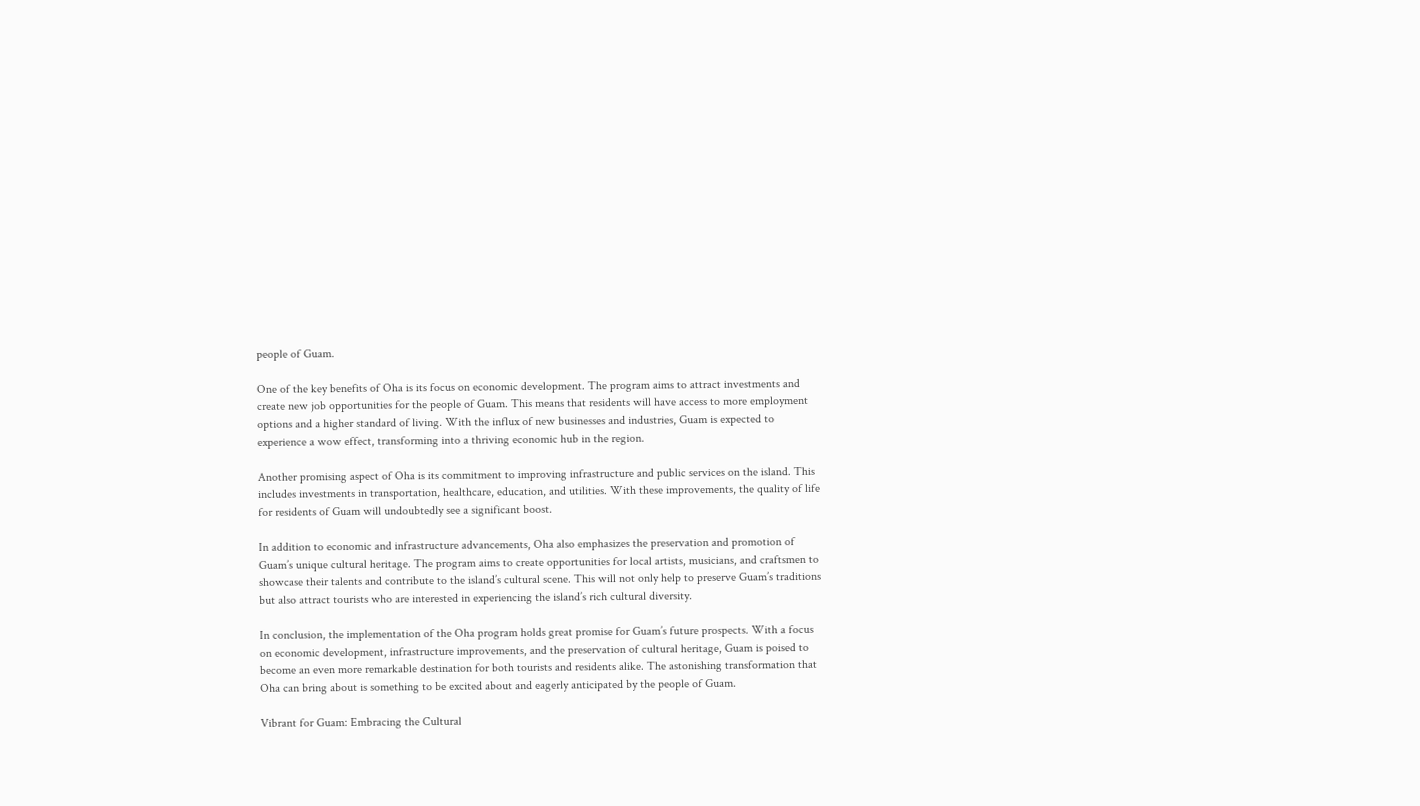people of Guam.

One of the key benefits of Oha is its focus on economic development. The program aims to attract investments and create new job opportunities for the people of Guam. This means that residents will have access to more employment options and a higher standard of living. With the influx of new businesses and industries, Guam is expected to experience a wow effect, transforming into a thriving economic hub in the region.

Another promising aspect of Oha is its commitment to improving infrastructure and public services on the island. This includes investments in transportation, healthcare, education, and utilities. With these improvements, the quality of life for residents of Guam will undoubtedly see a significant boost.

In addition to economic and infrastructure advancements, Oha also emphasizes the preservation and promotion of Guam’s unique cultural heritage. The program aims to create opportunities for local artists, musicians, and craftsmen to showcase their talents and contribute to the island’s cultural scene. This will not only help to preserve Guam’s traditions but also attract tourists who are interested in experiencing the island’s rich cultural diversity.

In conclusion, the implementation of the Oha program holds great promise for Guam’s future prospects. With a focus on economic development, infrastructure improvements, and the preservation of cultural heritage, Guam is poised to become an even more remarkable destination for both tourists and residents alike. The astonishing transformation that Oha can bring about is something to be excited about and eagerly anticipated by the people of Guam.

Vibrant for Guam: Embracing the Cultural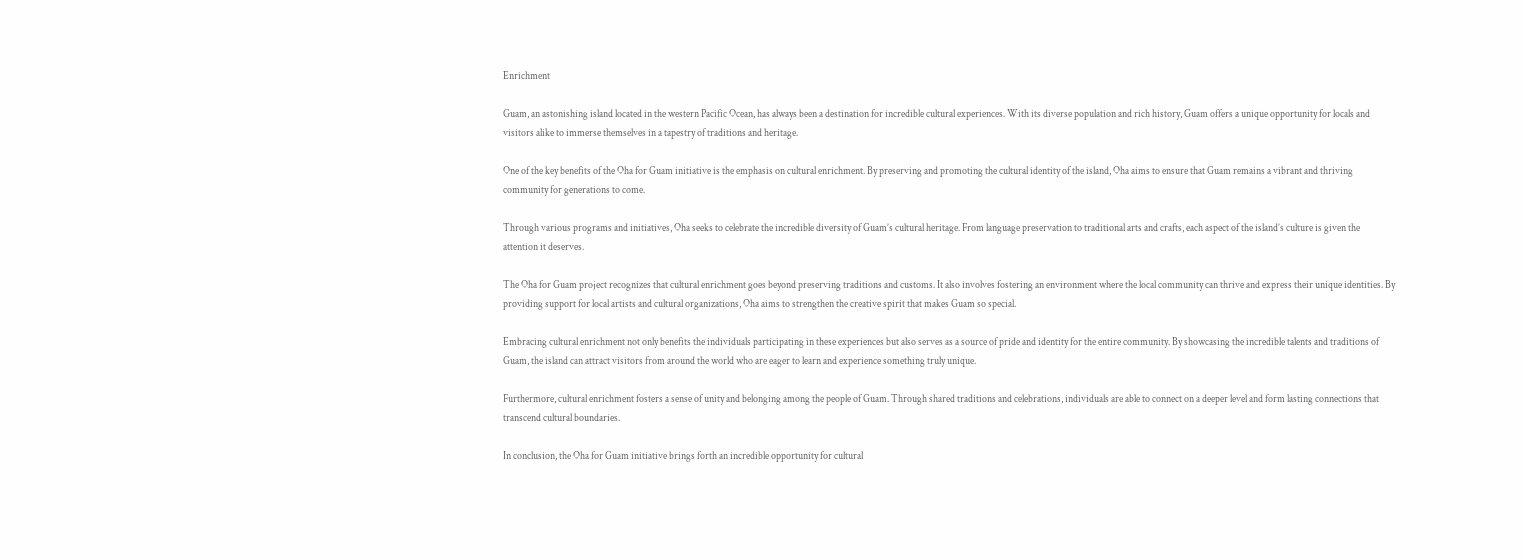Enrichment

Guam, an astonishing island located in the western Pacific Ocean, has always been a destination for incredible cultural experiences. With its diverse population and rich history, Guam offers a unique opportunity for locals and visitors alike to immerse themselves in a tapestry of traditions and heritage.

One of the key benefits of the Oha for Guam initiative is the emphasis on cultural enrichment. By preserving and promoting the cultural identity of the island, Oha aims to ensure that Guam remains a vibrant and thriving community for generations to come.

Through various programs and initiatives, Oha seeks to celebrate the incredible diversity of Guam’s cultural heritage. From language preservation to traditional arts and crafts, each aspect of the island’s culture is given the attention it deserves.

The Oha for Guam project recognizes that cultural enrichment goes beyond preserving traditions and customs. It also involves fostering an environment where the local community can thrive and express their unique identities. By providing support for local artists and cultural organizations, Oha aims to strengthen the creative spirit that makes Guam so special.

Embracing cultural enrichment not only benefits the individuals participating in these experiences but also serves as a source of pride and identity for the entire community. By showcasing the incredible talents and traditions of Guam, the island can attract visitors from around the world who are eager to learn and experience something truly unique.

Furthermore, cultural enrichment fosters a sense of unity and belonging among the people of Guam. Through shared traditions and celebrations, individuals are able to connect on a deeper level and form lasting connections that transcend cultural boundaries.

In conclusion, the Oha for Guam initiative brings forth an incredible opportunity for cultural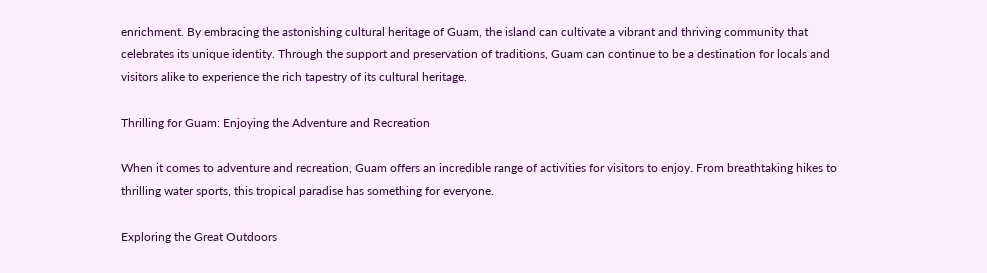enrichment. By embracing the astonishing cultural heritage of Guam, the island can cultivate a vibrant and thriving community that celebrates its unique identity. Through the support and preservation of traditions, Guam can continue to be a destination for locals and visitors alike to experience the rich tapestry of its cultural heritage.

Thrilling for Guam: Enjoying the Adventure and Recreation

When it comes to adventure and recreation, Guam offers an incredible range of activities for visitors to enjoy. From breathtaking hikes to thrilling water sports, this tropical paradise has something for everyone.

Exploring the Great Outdoors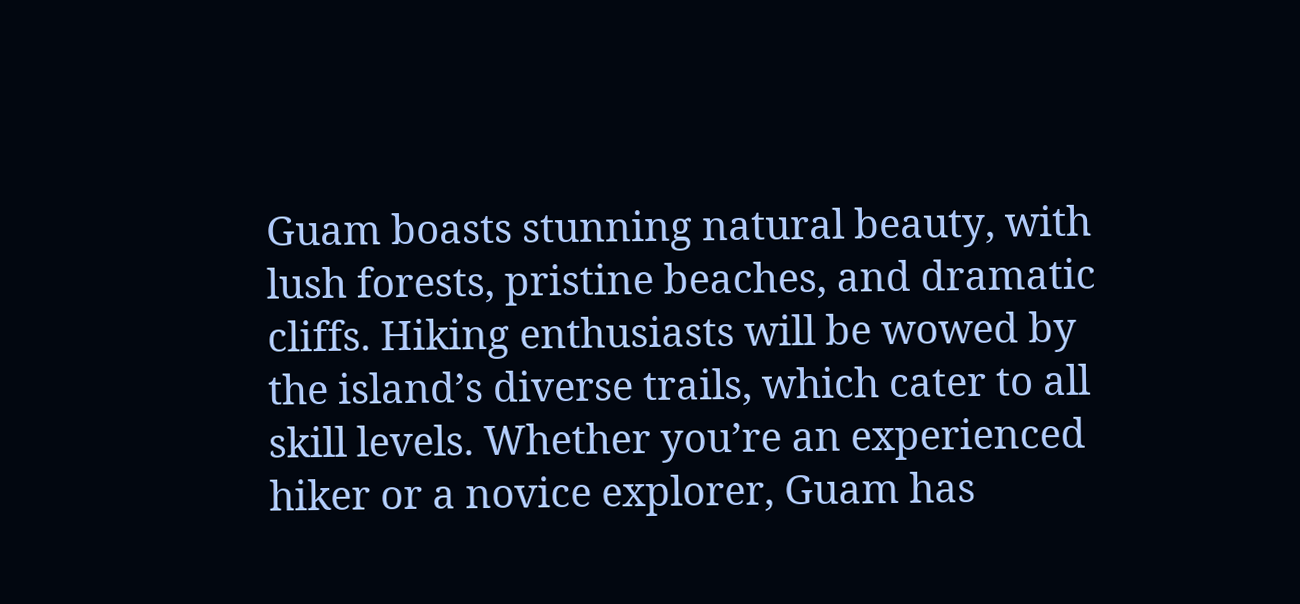Guam boasts stunning natural beauty, with lush forests, pristine beaches, and dramatic cliffs. Hiking enthusiasts will be wowed by the island’s diverse trails, which cater to all skill levels. Whether you’re an experienced hiker or a novice explorer, Guam has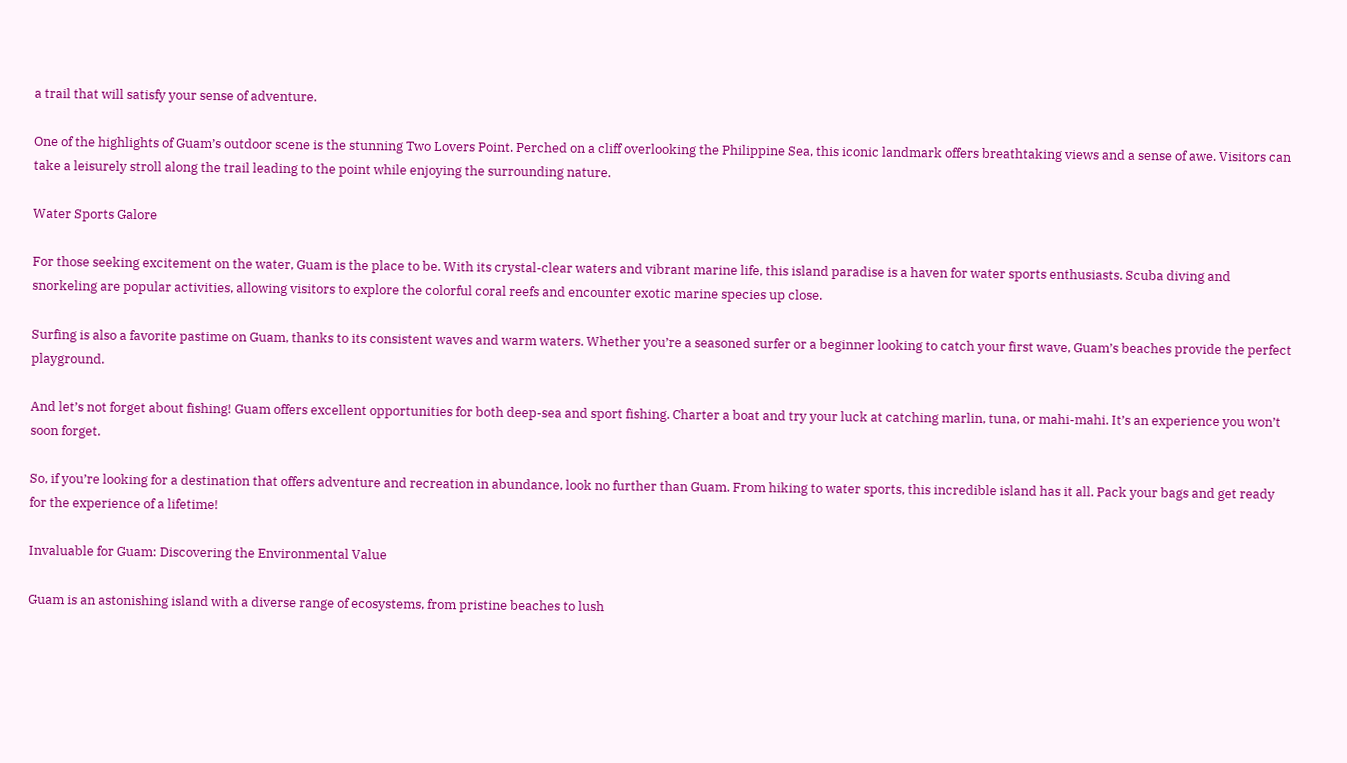a trail that will satisfy your sense of adventure.

One of the highlights of Guam’s outdoor scene is the stunning Two Lovers Point. Perched on a cliff overlooking the Philippine Sea, this iconic landmark offers breathtaking views and a sense of awe. Visitors can take a leisurely stroll along the trail leading to the point while enjoying the surrounding nature.

Water Sports Galore

For those seeking excitement on the water, Guam is the place to be. With its crystal-clear waters and vibrant marine life, this island paradise is a haven for water sports enthusiasts. Scuba diving and snorkeling are popular activities, allowing visitors to explore the colorful coral reefs and encounter exotic marine species up close.

Surfing is also a favorite pastime on Guam, thanks to its consistent waves and warm waters. Whether you’re a seasoned surfer or a beginner looking to catch your first wave, Guam’s beaches provide the perfect playground.

And let’s not forget about fishing! Guam offers excellent opportunities for both deep-sea and sport fishing. Charter a boat and try your luck at catching marlin, tuna, or mahi-mahi. It’s an experience you won’t soon forget.

So, if you’re looking for a destination that offers adventure and recreation in abundance, look no further than Guam. From hiking to water sports, this incredible island has it all. Pack your bags and get ready for the experience of a lifetime!

Invaluable for Guam: Discovering the Environmental Value

Guam is an astonishing island with a diverse range of ecosystems, from pristine beaches to lush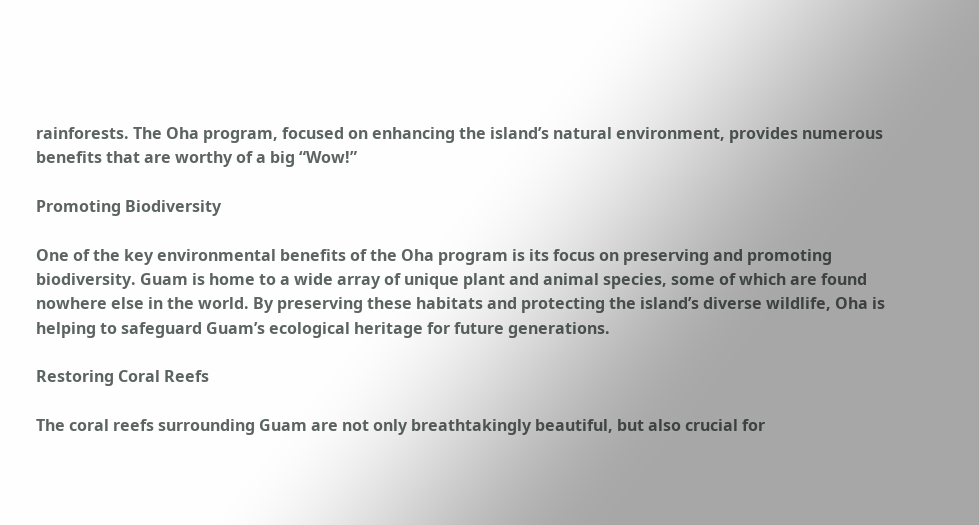rainforests. The Oha program, focused on enhancing the island’s natural environment, provides numerous benefits that are worthy of a big “Wow!”

Promoting Biodiversity

One of the key environmental benefits of the Oha program is its focus on preserving and promoting biodiversity. Guam is home to a wide array of unique plant and animal species, some of which are found nowhere else in the world. By preserving these habitats and protecting the island’s diverse wildlife, Oha is helping to safeguard Guam’s ecological heritage for future generations.

Restoring Coral Reefs

The coral reefs surrounding Guam are not only breathtakingly beautiful, but also crucial for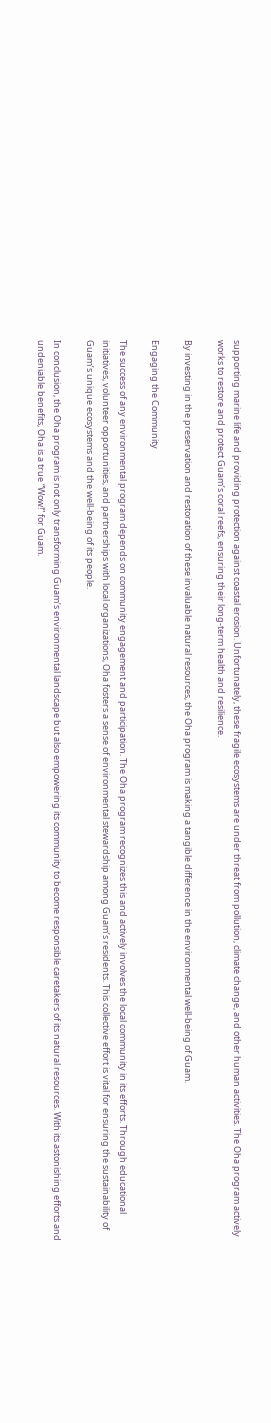supporting marine life and providing protection against coastal erosion. Unfortunately, these fragile ecosystems are under threat from pollution, climate change, and other human activities. The Oha program actively works to restore and protect Guam’s coral reefs, ensuring their long-term health and resilience.

By investing in the preservation and restoration of these invaluable natural resources, the Oha program is making a tangible difference in the environmental well-being of Guam.

Engaging the Community

The success of any environmental program depends on community engagement and participation. The Oha program recognizes this and actively involves the local community in its efforts. Through educational initiatives, volunteer opportunities, and partnerships with local organizations, Oha fosters a sense of environmental stewardship among Guam’s residents. This collective effort is vital for ensuring the sustainability of Guam’s unique ecosystems and the well-being of its people.

In conclusion, the Oha program is not only transforming Guam’s environmental landscape but also empowering its community to become responsible caretakers of its natural resources. With its astonishing efforts and undeniable benefits, Oha is a true “Wow!” for Guam.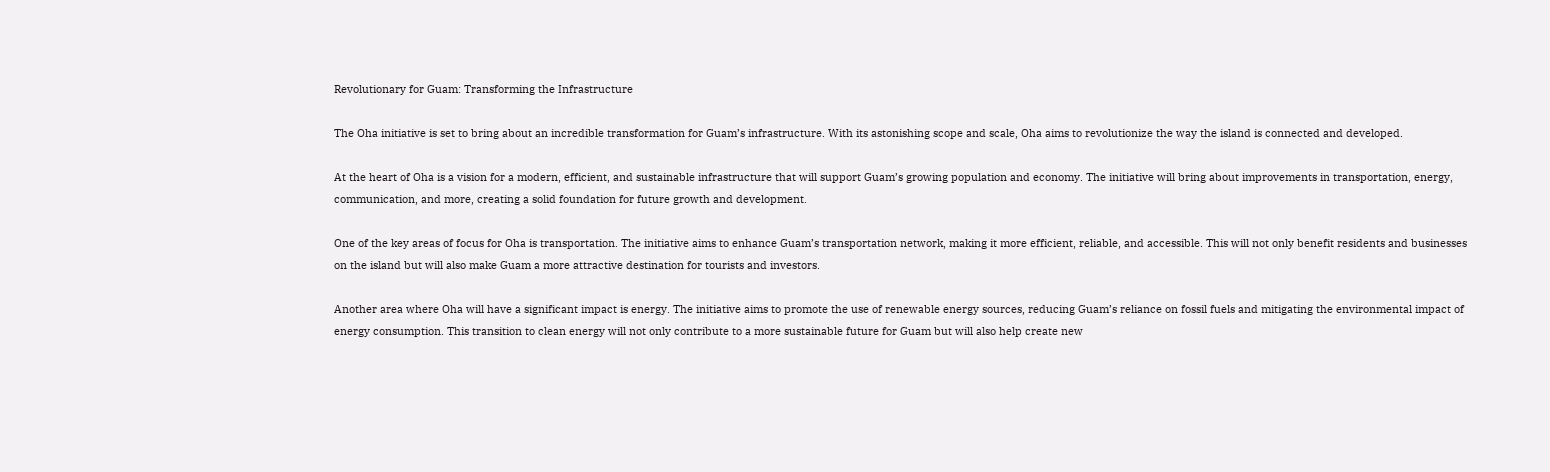Revolutionary for Guam: Transforming the Infrastructure

The Oha initiative is set to bring about an incredible transformation for Guam’s infrastructure. With its astonishing scope and scale, Oha aims to revolutionize the way the island is connected and developed.

At the heart of Oha is a vision for a modern, efficient, and sustainable infrastructure that will support Guam’s growing population and economy. The initiative will bring about improvements in transportation, energy, communication, and more, creating a solid foundation for future growth and development.

One of the key areas of focus for Oha is transportation. The initiative aims to enhance Guam’s transportation network, making it more efficient, reliable, and accessible. This will not only benefit residents and businesses on the island but will also make Guam a more attractive destination for tourists and investors.

Another area where Oha will have a significant impact is energy. The initiative aims to promote the use of renewable energy sources, reducing Guam’s reliance on fossil fuels and mitigating the environmental impact of energy consumption. This transition to clean energy will not only contribute to a more sustainable future for Guam but will also help create new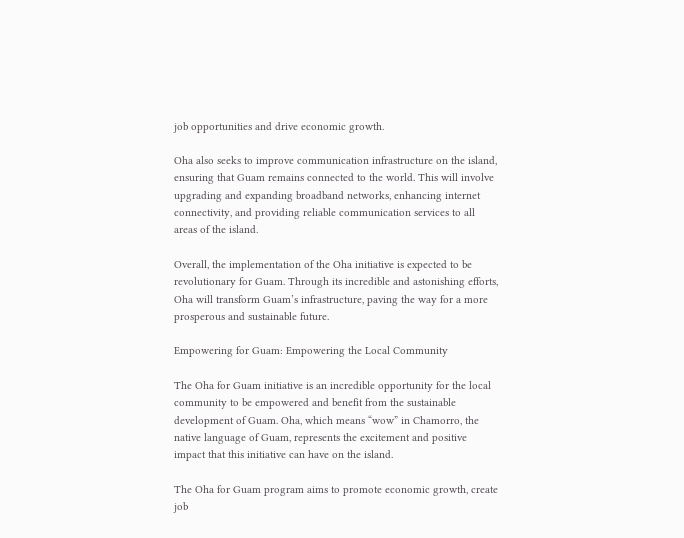job opportunities and drive economic growth.

Oha also seeks to improve communication infrastructure on the island, ensuring that Guam remains connected to the world. This will involve upgrading and expanding broadband networks, enhancing internet connectivity, and providing reliable communication services to all areas of the island.

Overall, the implementation of the Oha initiative is expected to be revolutionary for Guam. Through its incredible and astonishing efforts, Oha will transform Guam’s infrastructure, paving the way for a more prosperous and sustainable future.

Empowering for Guam: Empowering the Local Community

The Oha for Guam initiative is an incredible opportunity for the local community to be empowered and benefit from the sustainable development of Guam. Oha, which means “wow” in Chamorro, the native language of Guam, represents the excitement and positive impact that this initiative can have on the island.

The Oha for Guam program aims to promote economic growth, create job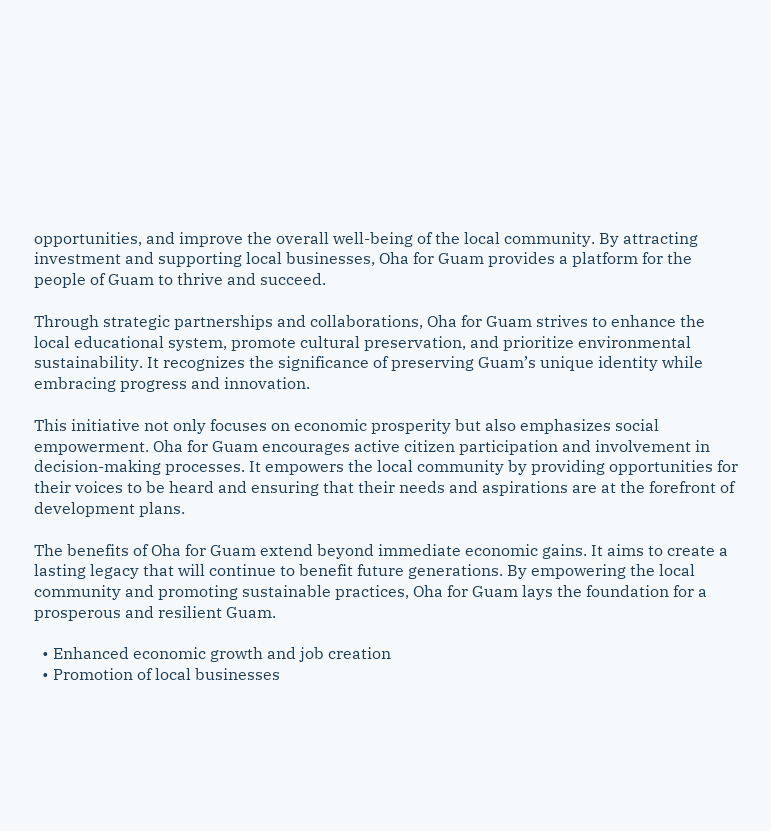opportunities, and improve the overall well-being of the local community. By attracting investment and supporting local businesses, Oha for Guam provides a platform for the people of Guam to thrive and succeed.

Through strategic partnerships and collaborations, Oha for Guam strives to enhance the local educational system, promote cultural preservation, and prioritize environmental sustainability. It recognizes the significance of preserving Guam’s unique identity while embracing progress and innovation.

This initiative not only focuses on economic prosperity but also emphasizes social empowerment. Oha for Guam encourages active citizen participation and involvement in decision-making processes. It empowers the local community by providing opportunities for their voices to be heard and ensuring that their needs and aspirations are at the forefront of development plans.

The benefits of Oha for Guam extend beyond immediate economic gains. It aims to create a lasting legacy that will continue to benefit future generations. By empowering the local community and promoting sustainable practices, Oha for Guam lays the foundation for a prosperous and resilient Guam.

  • Enhanced economic growth and job creation
  • Promotion of local businesses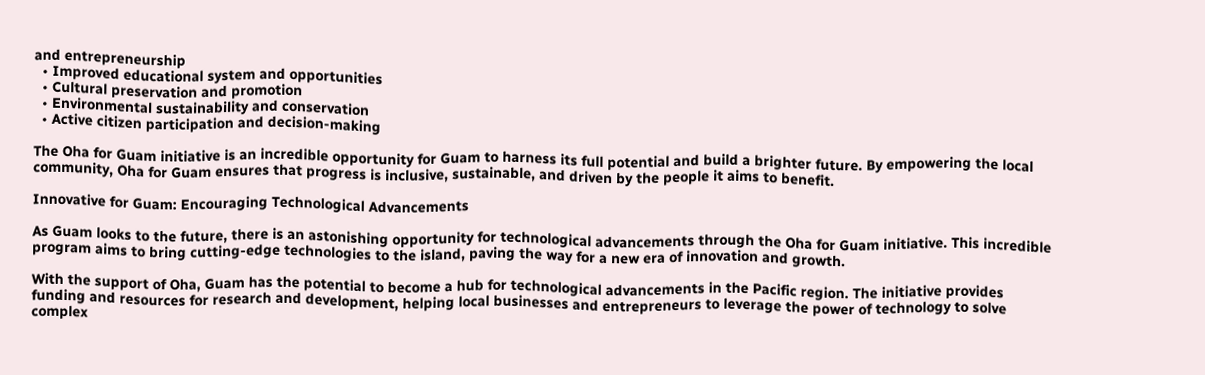and entrepreneurship
  • Improved educational system and opportunities
  • Cultural preservation and promotion
  • Environmental sustainability and conservation
  • Active citizen participation and decision-making

The Oha for Guam initiative is an incredible opportunity for Guam to harness its full potential and build a brighter future. By empowering the local community, Oha for Guam ensures that progress is inclusive, sustainable, and driven by the people it aims to benefit.

Innovative for Guam: Encouraging Technological Advancements

As Guam looks to the future, there is an astonishing opportunity for technological advancements through the Oha for Guam initiative. This incredible program aims to bring cutting-edge technologies to the island, paving the way for a new era of innovation and growth.

With the support of Oha, Guam has the potential to become a hub for technological advancements in the Pacific region. The initiative provides funding and resources for research and development, helping local businesses and entrepreneurs to leverage the power of technology to solve complex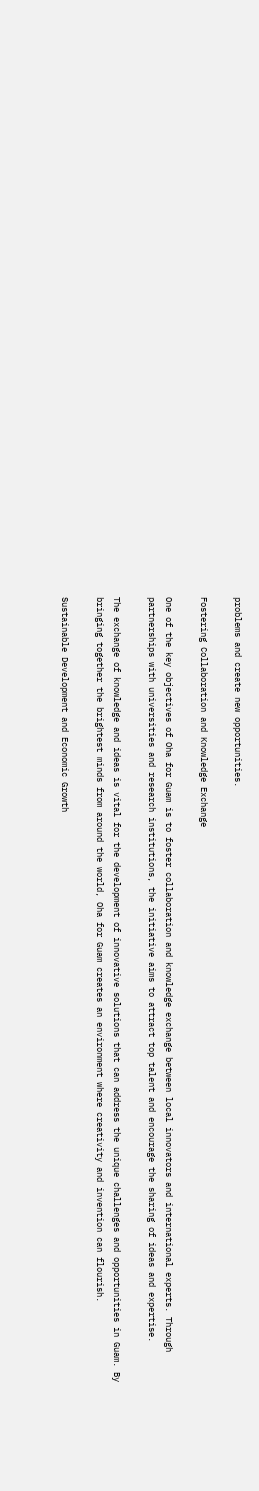problems and create new opportunities.

Fostering Collaboration and Knowledge Exchange

One of the key objectives of Oha for Guam is to foster collaboration and knowledge exchange between local innovators and international experts. Through partnerships with universities and research institutions, the initiative aims to attract top talent and encourage the sharing of ideas and expertise.

The exchange of knowledge and ideas is vital for the development of innovative solutions that can address the unique challenges and opportunities in Guam. By bringing together the brightest minds from around the world, Oha for Guam creates an environment where creativity and invention can flourish.

Sustainable Development and Economic Growth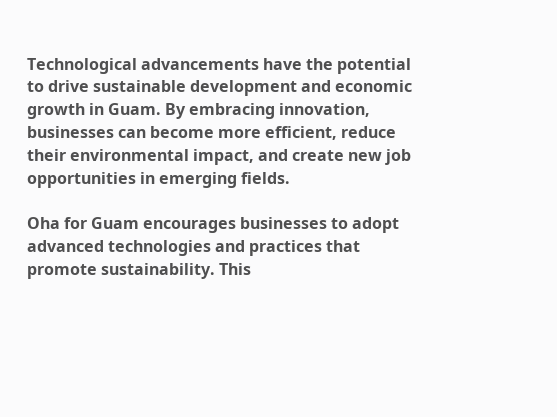Technological advancements have the potential to drive sustainable development and economic growth in Guam. By embracing innovation, businesses can become more efficient, reduce their environmental impact, and create new job opportunities in emerging fields.

Oha for Guam encourages businesses to adopt advanced technologies and practices that promote sustainability. This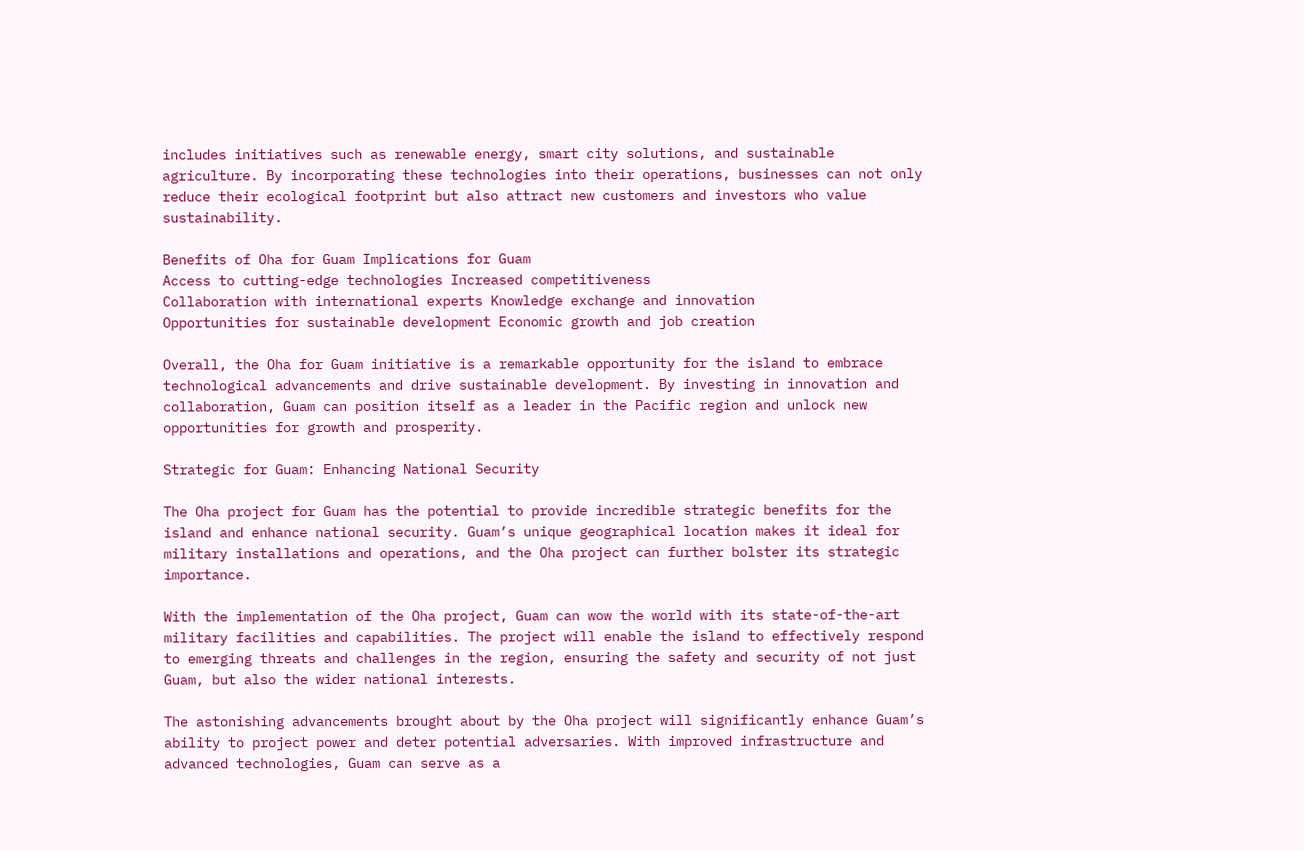includes initiatives such as renewable energy, smart city solutions, and sustainable agriculture. By incorporating these technologies into their operations, businesses can not only reduce their ecological footprint but also attract new customers and investors who value sustainability.

Benefits of Oha for Guam Implications for Guam
Access to cutting-edge technologies Increased competitiveness
Collaboration with international experts Knowledge exchange and innovation
Opportunities for sustainable development Economic growth and job creation

Overall, the Oha for Guam initiative is a remarkable opportunity for the island to embrace technological advancements and drive sustainable development. By investing in innovation and collaboration, Guam can position itself as a leader in the Pacific region and unlock new opportunities for growth and prosperity.

Strategic for Guam: Enhancing National Security

The Oha project for Guam has the potential to provide incredible strategic benefits for the island and enhance national security. Guam’s unique geographical location makes it ideal for military installations and operations, and the Oha project can further bolster its strategic importance.

With the implementation of the Oha project, Guam can wow the world with its state-of-the-art military facilities and capabilities. The project will enable the island to effectively respond to emerging threats and challenges in the region, ensuring the safety and security of not just Guam, but also the wider national interests.

The astonishing advancements brought about by the Oha project will significantly enhance Guam’s ability to project power and deter potential adversaries. With improved infrastructure and advanced technologies, Guam can serve as a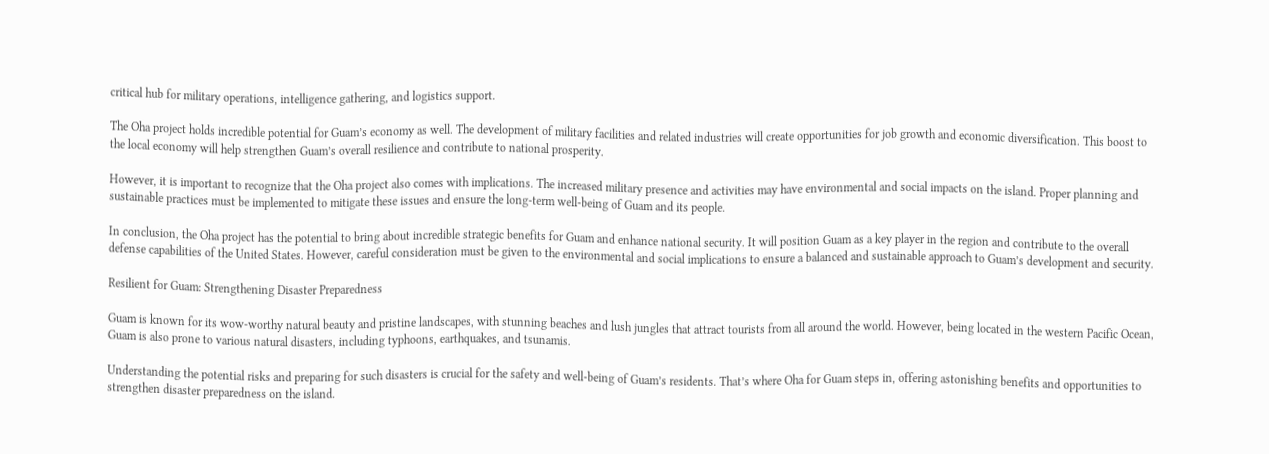critical hub for military operations, intelligence gathering, and logistics support.

The Oha project holds incredible potential for Guam’s economy as well. The development of military facilities and related industries will create opportunities for job growth and economic diversification. This boost to the local economy will help strengthen Guam’s overall resilience and contribute to national prosperity.

However, it is important to recognize that the Oha project also comes with implications. The increased military presence and activities may have environmental and social impacts on the island. Proper planning and sustainable practices must be implemented to mitigate these issues and ensure the long-term well-being of Guam and its people.

In conclusion, the Oha project has the potential to bring about incredible strategic benefits for Guam and enhance national security. It will position Guam as a key player in the region and contribute to the overall defense capabilities of the United States. However, careful consideration must be given to the environmental and social implications to ensure a balanced and sustainable approach to Guam’s development and security.

Resilient for Guam: Strengthening Disaster Preparedness

Guam is known for its wow-worthy natural beauty and pristine landscapes, with stunning beaches and lush jungles that attract tourists from all around the world. However, being located in the western Pacific Ocean, Guam is also prone to various natural disasters, including typhoons, earthquakes, and tsunamis.

Understanding the potential risks and preparing for such disasters is crucial for the safety and well-being of Guam’s residents. That’s where Oha for Guam steps in, offering astonishing benefits and opportunities to strengthen disaster preparedness on the island.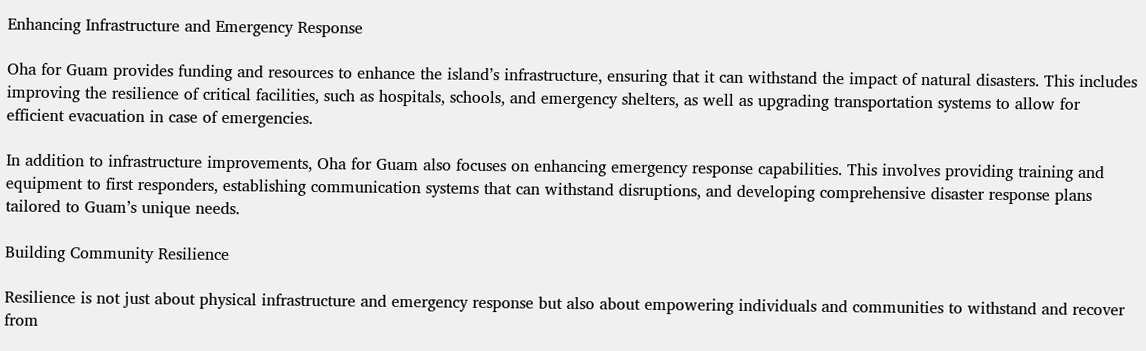Enhancing Infrastructure and Emergency Response

Oha for Guam provides funding and resources to enhance the island’s infrastructure, ensuring that it can withstand the impact of natural disasters. This includes improving the resilience of critical facilities, such as hospitals, schools, and emergency shelters, as well as upgrading transportation systems to allow for efficient evacuation in case of emergencies.

In addition to infrastructure improvements, Oha for Guam also focuses on enhancing emergency response capabilities. This involves providing training and equipment to first responders, establishing communication systems that can withstand disruptions, and developing comprehensive disaster response plans tailored to Guam’s unique needs.

Building Community Resilience

Resilience is not just about physical infrastructure and emergency response but also about empowering individuals and communities to withstand and recover from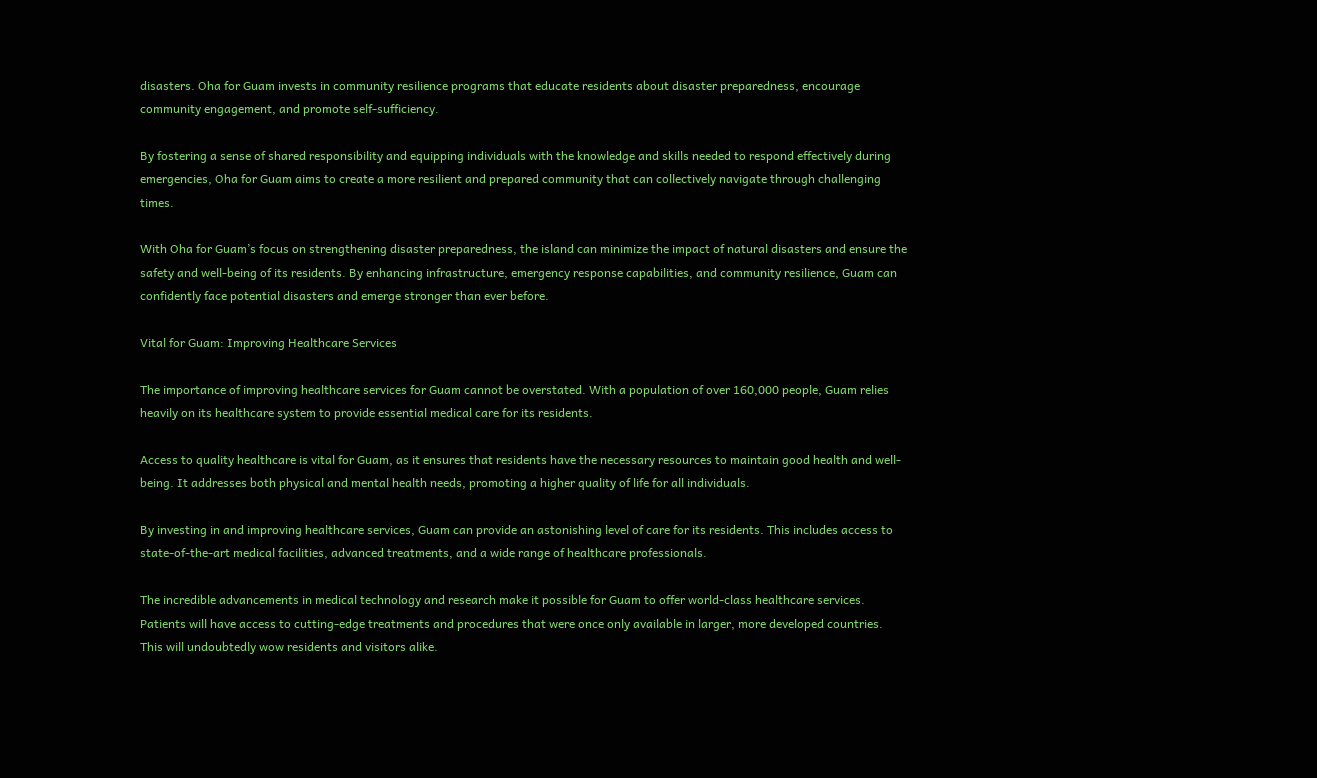disasters. Oha for Guam invests in community resilience programs that educate residents about disaster preparedness, encourage community engagement, and promote self-sufficiency.

By fostering a sense of shared responsibility and equipping individuals with the knowledge and skills needed to respond effectively during emergencies, Oha for Guam aims to create a more resilient and prepared community that can collectively navigate through challenging times.

With Oha for Guam’s focus on strengthening disaster preparedness, the island can minimize the impact of natural disasters and ensure the safety and well-being of its residents. By enhancing infrastructure, emergency response capabilities, and community resilience, Guam can confidently face potential disasters and emerge stronger than ever before.

Vital for Guam: Improving Healthcare Services

The importance of improving healthcare services for Guam cannot be overstated. With a population of over 160,000 people, Guam relies heavily on its healthcare system to provide essential medical care for its residents.

Access to quality healthcare is vital for Guam, as it ensures that residents have the necessary resources to maintain good health and well-being. It addresses both physical and mental health needs, promoting a higher quality of life for all individuals.

By investing in and improving healthcare services, Guam can provide an astonishing level of care for its residents. This includes access to state-of-the-art medical facilities, advanced treatments, and a wide range of healthcare professionals.

The incredible advancements in medical technology and research make it possible for Guam to offer world-class healthcare services. Patients will have access to cutting-edge treatments and procedures that were once only available in larger, more developed countries. This will undoubtedly wow residents and visitors alike.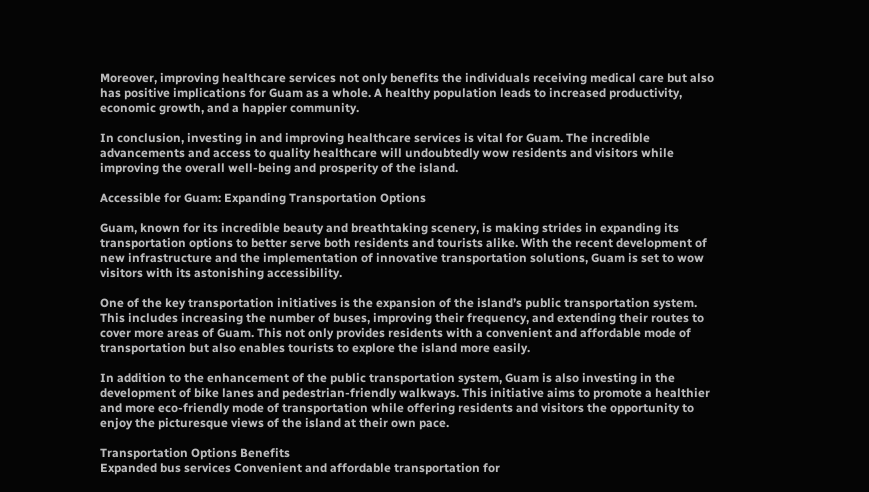Moreover, improving healthcare services not only benefits the individuals receiving medical care but also has positive implications for Guam as a whole. A healthy population leads to increased productivity, economic growth, and a happier community.

In conclusion, investing in and improving healthcare services is vital for Guam. The incredible advancements and access to quality healthcare will undoubtedly wow residents and visitors while improving the overall well-being and prosperity of the island.

Accessible for Guam: Expanding Transportation Options

Guam, known for its incredible beauty and breathtaking scenery, is making strides in expanding its transportation options to better serve both residents and tourists alike. With the recent development of new infrastructure and the implementation of innovative transportation solutions, Guam is set to wow visitors with its astonishing accessibility.

One of the key transportation initiatives is the expansion of the island’s public transportation system. This includes increasing the number of buses, improving their frequency, and extending their routes to cover more areas of Guam. This not only provides residents with a convenient and affordable mode of transportation but also enables tourists to explore the island more easily.

In addition to the enhancement of the public transportation system, Guam is also investing in the development of bike lanes and pedestrian-friendly walkways. This initiative aims to promote a healthier and more eco-friendly mode of transportation while offering residents and visitors the opportunity to enjoy the picturesque views of the island at their own pace.

Transportation Options Benefits
Expanded bus services Convenient and affordable transportation for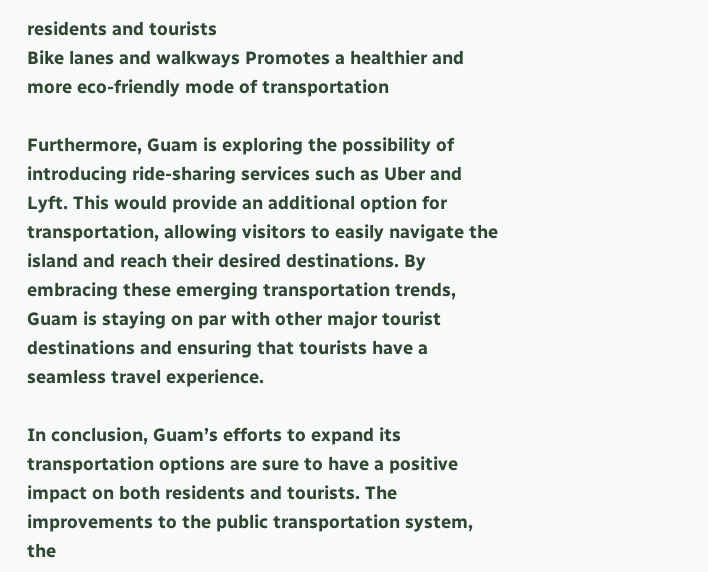residents and tourists
Bike lanes and walkways Promotes a healthier and more eco-friendly mode of transportation

Furthermore, Guam is exploring the possibility of introducing ride-sharing services such as Uber and Lyft. This would provide an additional option for transportation, allowing visitors to easily navigate the island and reach their desired destinations. By embracing these emerging transportation trends, Guam is staying on par with other major tourist destinations and ensuring that tourists have a seamless travel experience.

In conclusion, Guam’s efforts to expand its transportation options are sure to have a positive impact on both residents and tourists. The improvements to the public transportation system, the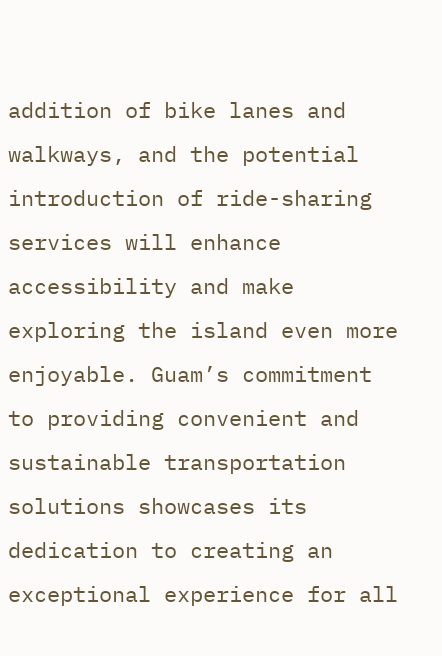addition of bike lanes and walkways, and the potential introduction of ride-sharing services will enhance accessibility and make exploring the island even more enjoyable. Guam’s commitment to providing convenient and sustainable transportation solutions showcases its dedication to creating an exceptional experience for all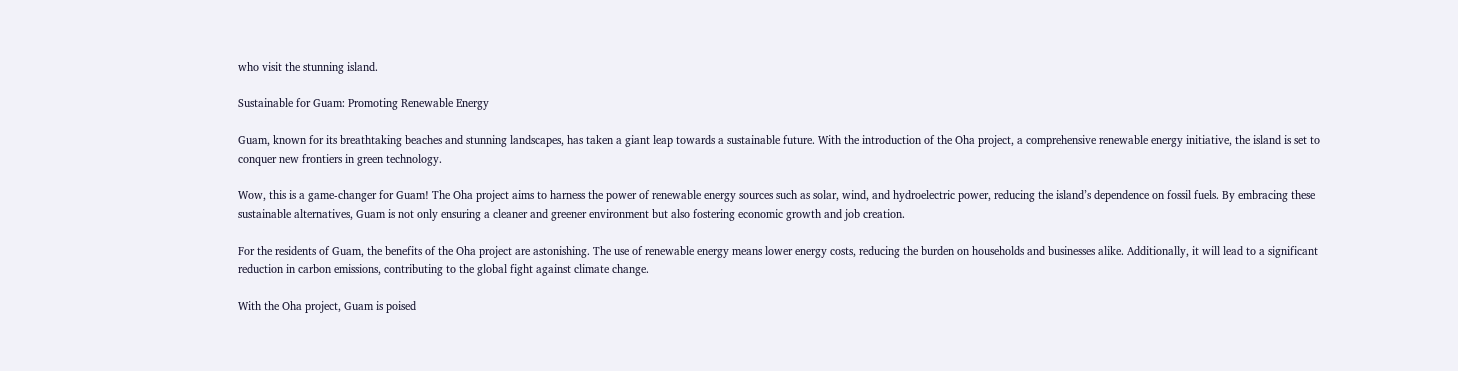who visit the stunning island.

Sustainable for Guam: Promoting Renewable Energy

Guam, known for its breathtaking beaches and stunning landscapes, has taken a giant leap towards a sustainable future. With the introduction of the Oha project, a comprehensive renewable energy initiative, the island is set to conquer new frontiers in green technology.

Wow, this is a game-changer for Guam! The Oha project aims to harness the power of renewable energy sources such as solar, wind, and hydroelectric power, reducing the island’s dependence on fossil fuels. By embracing these sustainable alternatives, Guam is not only ensuring a cleaner and greener environment but also fostering economic growth and job creation.

For the residents of Guam, the benefits of the Oha project are astonishing. The use of renewable energy means lower energy costs, reducing the burden on households and businesses alike. Additionally, it will lead to a significant reduction in carbon emissions, contributing to the global fight against climate change.

With the Oha project, Guam is poised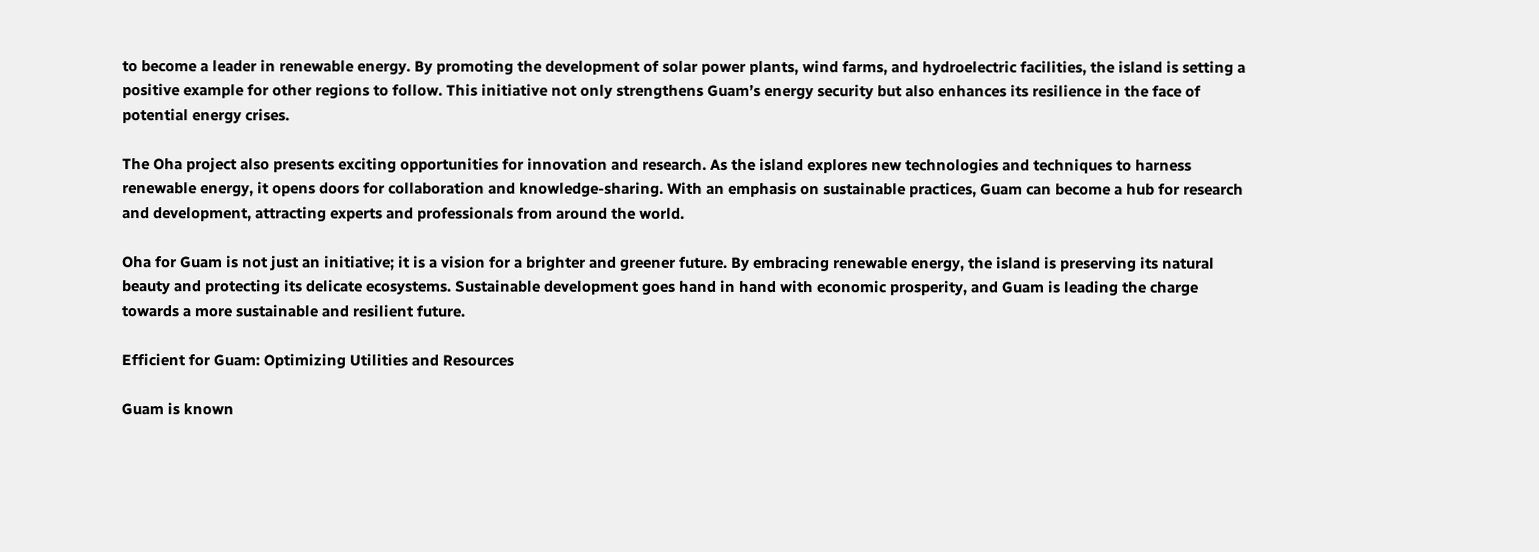to become a leader in renewable energy. By promoting the development of solar power plants, wind farms, and hydroelectric facilities, the island is setting a positive example for other regions to follow. This initiative not only strengthens Guam’s energy security but also enhances its resilience in the face of potential energy crises.

The Oha project also presents exciting opportunities for innovation and research. As the island explores new technologies and techniques to harness renewable energy, it opens doors for collaboration and knowledge-sharing. With an emphasis on sustainable practices, Guam can become a hub for research and development, attracting experts and professionals from around the world.

Oha for Guam is not just an initiative; it is a vision for a brighter and greener future. By embracing renewable energy, the island is preserving its natural beauty and protecting its delicate ecosystems. Sustainable development goes hand in hand with economic prosperity, and Guam is leading the charge towards a more sustainable and resilient future.

Efficient for Guam: Optimizing Utilities and Resources

Guam is known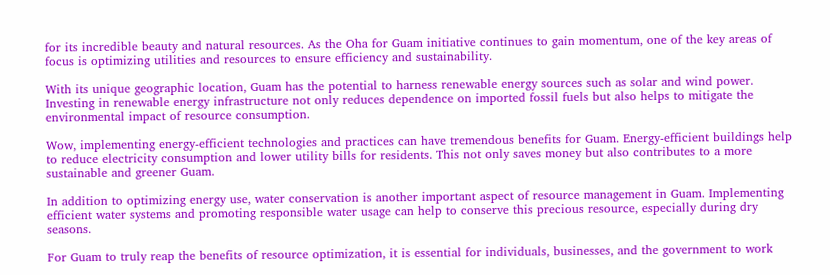for its incredible beauty and natural resources. As the Oha for Guam initiative continues to gain momentum, one of the key areas of focus is optimizing utilities and resources to ensure efficiency and sustainability.

With its unique geographic location, Guam has the potential to harness renewable energy sources such as solar and wind power. Investing in renewable energy infrastructure not only reduces dependence on imported fossil fuels but also helps to mitigate the environmental impact of resource consumption.

Wow, implementing energy-efficient technologies and practices can have tremendous benefits for Guam. Energy-efficient buildings help to reduce electricity consumption and lower utility bills for residents. This not only saves money but also contributes to a more sustainable and greener Guam.

In addition to optimizing energy use, water conservation is another important aspect of resource management in Guam. Implementing efficient water systems and promoting responsible water usage can help to conserve this precious resource, especially during dry seasons.

For Guam to truly reap the benefits of resource optimization, it is essential for individuals, businesses, and the government to work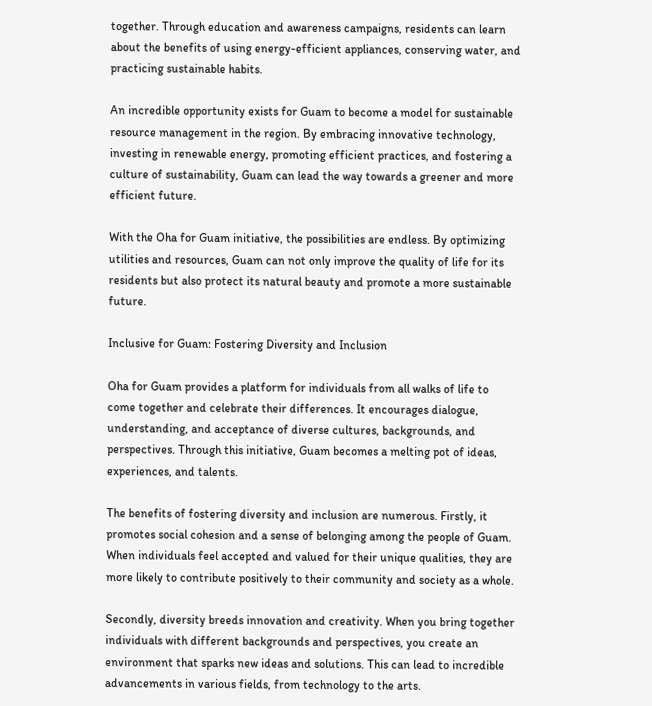together. Through education and awareness campaigns, residents can learn about the benefits of using energy-efficient appliances, conserving water, and practicing sustainable habits.

An incredible opportunity exists for Guam to become a model for sustainable resource management in the region. By embracing innovative technology, investing in renewable energy, promoting efficient practices, and fostering a culture of sustainability, Guam can lead the way towards a greener and more efficient future.

With the Oha for Guam initiative, the possibilities are endless. By optimizing utilities and resources, Guam can not only improve the quality of life for its residents but also protect its natural beauty and promote a more sustainable future.

Inclusive for Guam: Fostering Diversity and Inclusion

Oha for Guam provides a platform for individuals from all walks of life to come together and celebrate their differences. It encourages dialogue, understanding, and acceptance of diverse cultures, backgrounds, and perspectives. Through this initiative, Guam becomes a melting pot of ideas, experiences, and talents.

The benefits of fostering diversity and inclusion are numerous. Firstly, it promotes social cohesion and a sense of belonging among the people of Guam. When individuals feel accepted and valued for their unique qualities, they are more likely to contribute positively to their community and society as a whole.

Secondly, diversity breeds innovation and creativity. When you bring together individuals with different backgrounds and perspectives, you create an environment that sparks new ideas and solutions. This can lead to incredible advancements in various fields, from technology to the arts.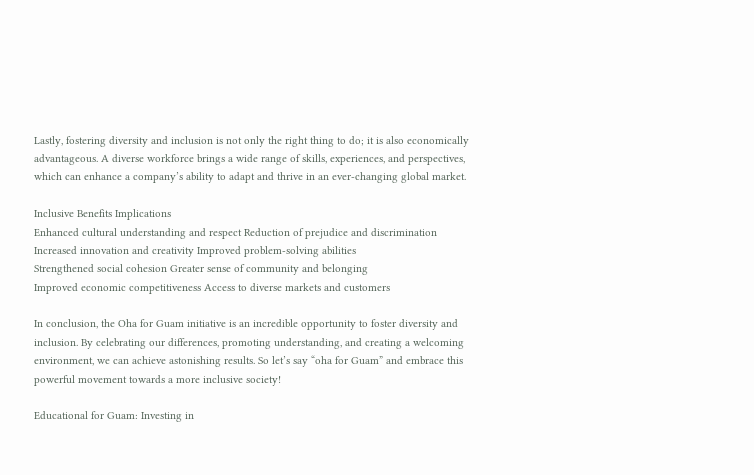Lastly, fostering diversity and inclusion is not only the right thing to do; it is also economically advantageous. A diverse workforce brings a wide range of skills, experiences, and perspectives, which can enhance a company’s ability to adapt and thrive in an ever-changing global market.

Inclusive Benefits Implications
Enhanced cultural understanding and respect Reduction of prejudice and discrimination
Increased innovation and creativity Improved problem-solving abilities
Strengthened social cohesion Greater sense of community and belonging
Improved economic competitiveness Access to diverse markets and customers

In conclusion, the Oha for Guam initiative is an incredible opportunity to foster diversity and inclusion. By celebrating our differences, promoting understanding, and creating a welcoming environment, we can achieve astonishing results. So let’s say “oha for Guam” and embrace this powerful movement towards a more inclusive society!

Educational for Guam: Investing in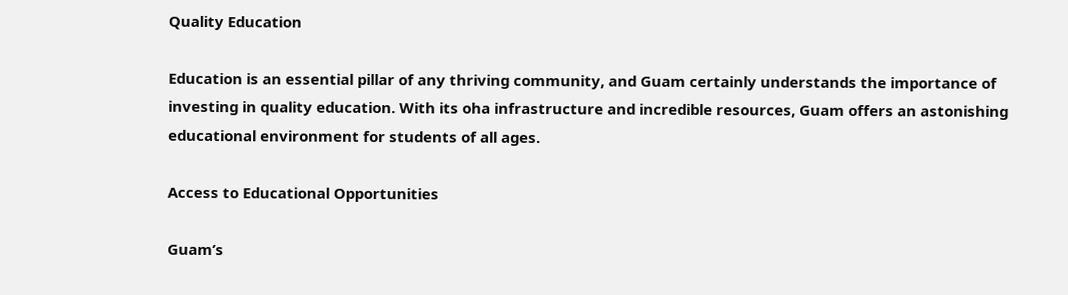Quality Education

Education is an essential pillar of any thriving community, and Guam certainly understands the importance of investing in quality education. With its oha infrastructure and incredible resources, Guam offers an astonishing educational environment for students of all ages.

Access to Educational Opportunities

Guam’s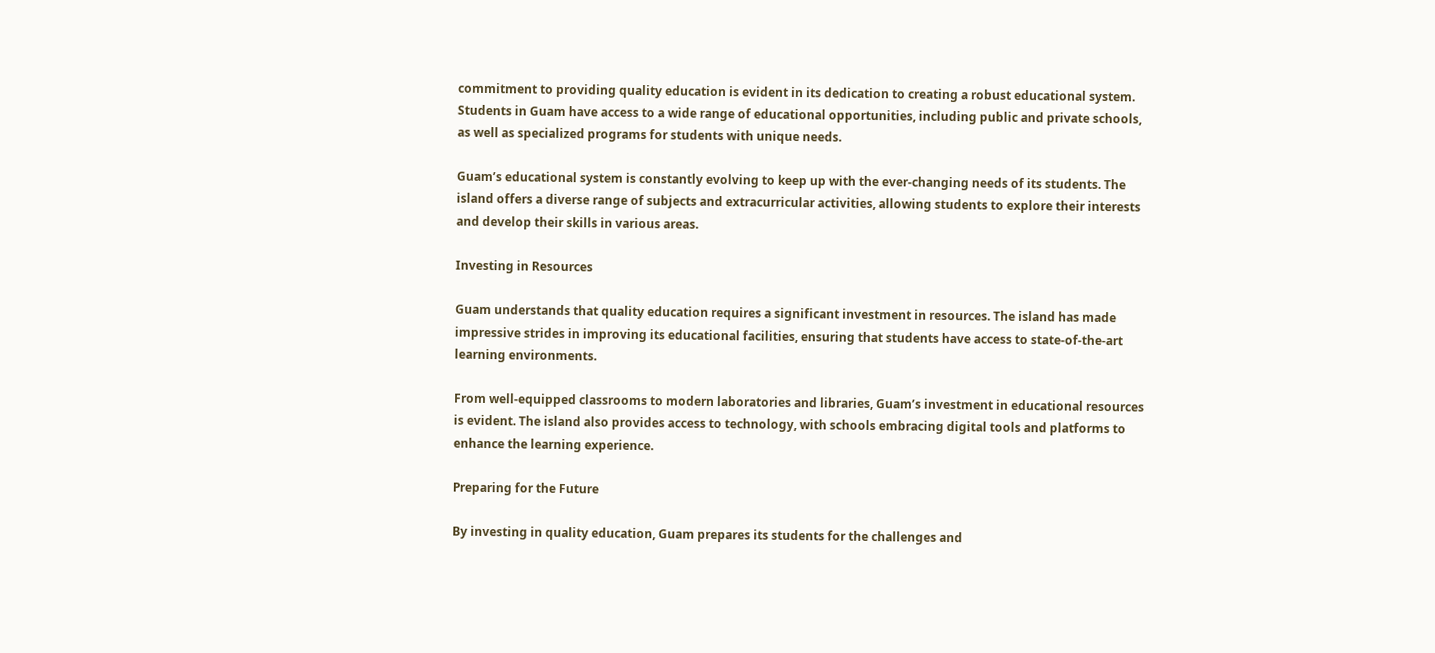commitment to providing quality education is evident in its dedication to creating a robust educational system. Students in Guam have access to a wide range of educational opportunities, including public and private schools, as well as specialized programs for students with unique needs.

Guam’s educational system is constantly evolving to keep up with the ever-changing needs of its students. The island offers a diverse range of subjects and extracurricular activities, allowing students to explore their interests and develop their skills in various areas.

Investing in Resources

Guam understands that quality education requires a significant investment in resources. The island has made impressive strides in improving its educational facilities, ensuring that students have access to state-of-the-art learning environments.

From well-equipped classrooms to modern laboratories and libraries, Guam’s investment in educational resources is evident. The island also provides access to technology, with schools embracing digital tools and platforms to enhance the learning experience.

Preparing for the Future

By investing in quality education, Guam prepares its students for the challenges and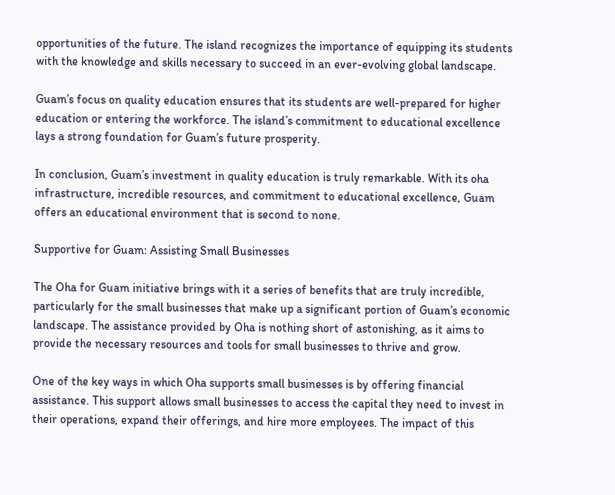opportunities of the future. The island recognizes the importance of equipping its students with the knowledge and skills necessary to succeed in an ever-evolving global landscape.

Guam’s focus on quality education ensures that its students are well-prepared for higher education or entering the workforce. The island’s commitment to educational excellence lays a strong foundation for Guam’s future prosperity.

In conclusion, Guam’s investment in quality education is truly remarkable. With its oha infrastructure, incredible resources, and commitment to educational excellence, Guam offers an educational environment that is second to none.

Supportive for Guam: Assisting Small Businesses

The Oha for Guam initiative brings with it a series of benefits that are truly incredible, particularly for the small businesses that make up a significant portion of Guam’s economic landscape. The assistance provided by Oha is nothing short of astonishing, as it aims to provide the necessary resources and tools for small businesses to thrive and grow.

One of the key ways in which Oha supports small businesses is by offering financial assistance. This support allows small businesses to access the capital they need to invest in their operations, expand their offerings, and hire more employees. The impact of this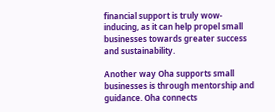financial support is truly wow-inducing, as it can help propel small businesses towards greater success and sustainability.

Another way Oha supports small businesses is through mentorship and guidance. Oha connects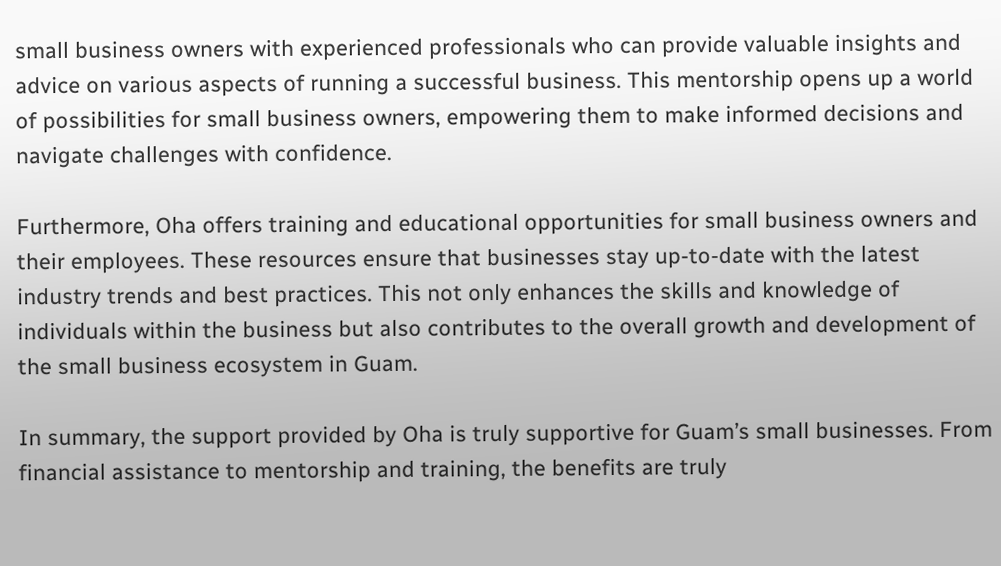small business owners with experienced professionals who can provide valuable insights and advice on various aspects of running a successful business. This mentorship opens up a world of possibilities for small business owners, empowering them to make informed decisions and navigate challenges with confidence.

Furthermore, Oha offers training and educational opportunities for small business owners and their employees. These resources ensure that businesses stay up-to-date with the latest industry trends and best practices. This not only enhances the skills and knowledge of individuals within the business but also contributes to the overall growth and development of the small business ecosystem in Guam.

In summary, the support provided by Oha is truly supportive for Guam’s small businesses. From financial assistance to mentorship and training, the benefits are truly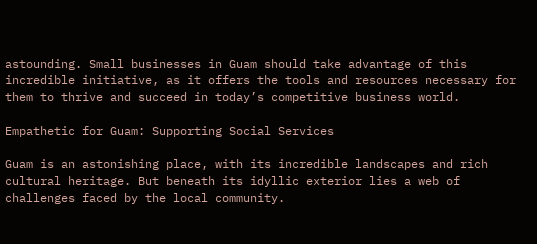astounding. Small businesses in Guam should take advantage of this incredible initiative, as it offers the tools and resources necessary for them to thrive and succeed in today’s competitive business world.

Empathetic for Guam: Supporting Social Services

Guam is an astonishing place, with its incredible landscapes and rich cultural heritage. But beneath its idyllic exterior lies a web of challenges faced by the local community.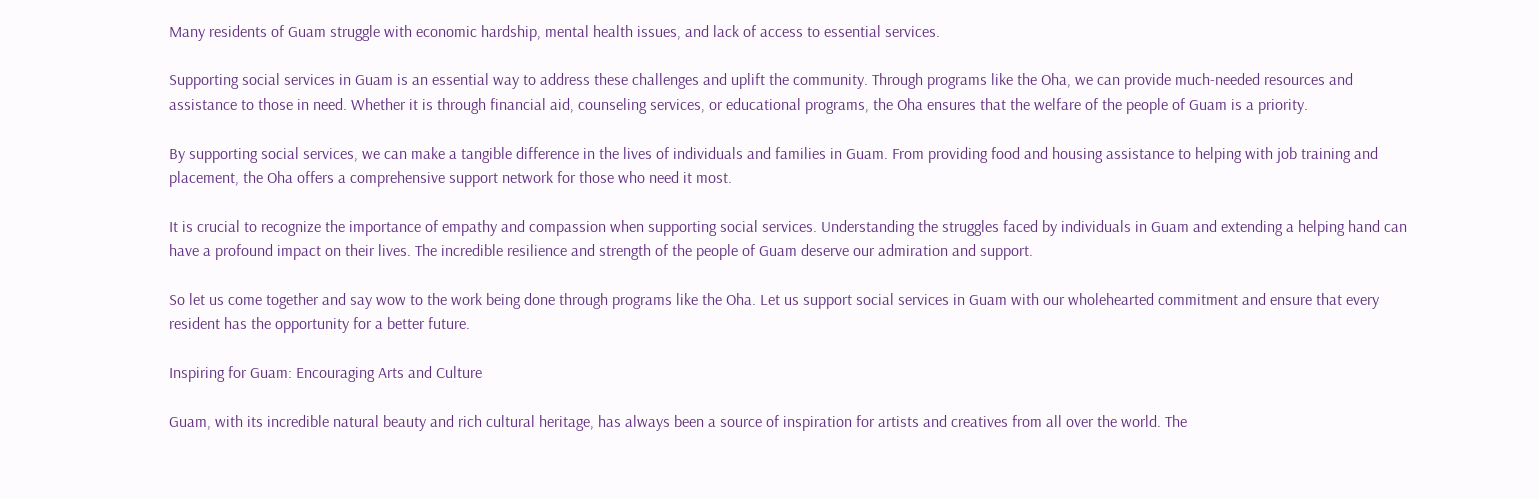Many residents of Guam struggle with economic hardship, mental health issues, and lack of access to essential services.

Supporting social services in Guam is an essential way to address these challenges and uplift the community. Through programs like the Oha, we can provide much-needed resources and assistance to those in need. Whether it is through financial aid, counseling services, or educational programs, the Oha ensures that the welfare of the people of Guam is a priority.

By supporting social services, we can make a tangible difference in the lives of individuals and families in Guam. From providing food and housing assistance to helping with job training and placement, the Oha offers a comprehensive support network for those who need it most.

It is crucial to recognize the importance of empathy and compassion when supporting social services. Understanding the struggles faced by individuals in Guam and extending a helping hand can have a profound impact on their lives. The incredible resilience and strength of the people of Guam deserve our admiration and support.

So let us come together and say wow to the work being done through programs like the Oha. Let us support social services in Guam with our wholehearted commitment and ensure that every resident has the opportunity for a better future.

Inspiring for Guam: Encouraging Arts and Culture

Guam, with its incredible natural beauty and rich cultural heritage, has always been a source of inspiration for artists and creatives from all over the world. The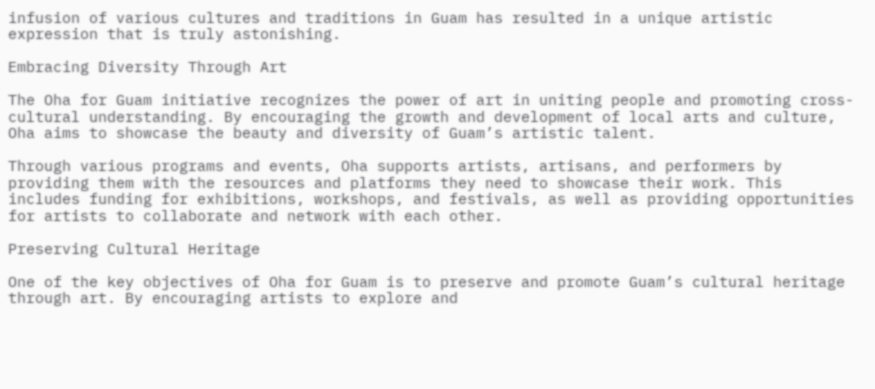infusion of various cultures and traditions in Guam has resulted in a unique artistic expression that is truly astonishing.

Embracing Diversity Through Art

The Oha for Guam initiative recognizes the power of art in uniting people and promoting cross-cultural understanding. By encouraging the growth and development of local arts and culture, Oha aims to showcase the beauty and diversity of Guam’s artistic talent.

Through various programs and events, Oha supports artists, artisans, and performers by providing them with the resources and platforms they need to showcase their work. This includes funding for exhibitions, workshops, and festivals, as well as providing opportunities for artists to collaborate and network with each other.

Preserving Cultural Heritage

One of the key objectives of Oha for Guam is to preserve and promote Guam’s cultural heritage through art. By encouraging artists to explore and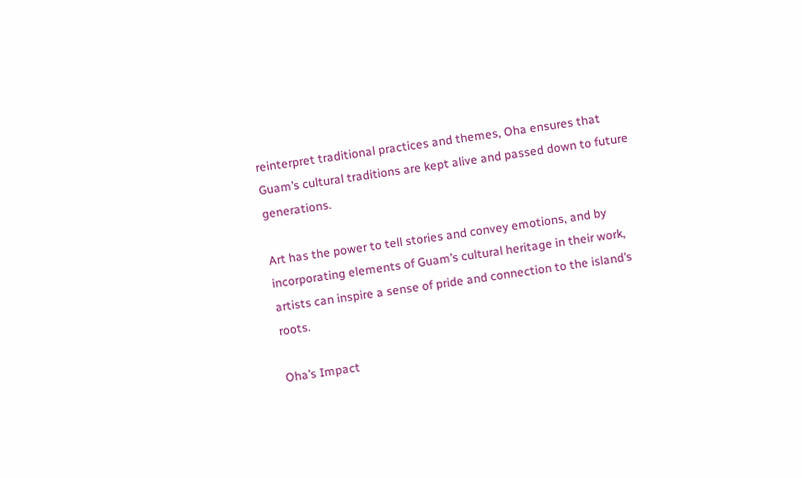reinterpret traditional practices and themes, Oha ensures that Guam’s cultural traditions are kept alive and passed down to future generations.

Art has the power to tell stories and convey emotions, and by incorporating elements of Guam’s cultural heritage in their work, artists can inspire a sense of pride and connection to the island’s roots.

Oha’s Impact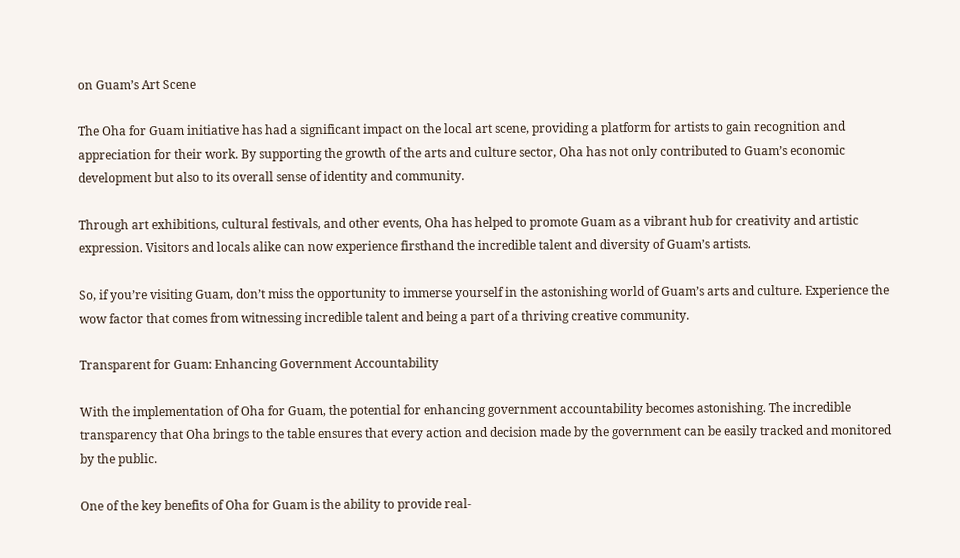on Guam’s Art Scene

The Oha for Guam initiative has had a significant impact on the local art scene, providing a platform for artists to gain recognition and appreciation for their work. By supporting the growth of the arts and culture sector, Oha has not only contributed to Guam’s economic development but also to its overall sense of identity and community.

Through art exhibitions, cultural festivals, and other events, Oha has helped to promote Guam as a vibrant hub for creativity and artistic expression. Visitors and locals alike can now experience firsthand the incredible talent and diversity of Guam’s artists.

So, if you’re visiting Guam, don’t miss the opportunity to immerse yourself in the astonishing world of Guam’s arts and culture. Experience the wow factor that comes from witnessing incredible talent and being a part of a thriving creative community.

Transparent for Guam: Enhancing Government Accountability

With the implementation of Oha for Guam, the potential for enhancing government accountability becomes astonishing. The incredible transparency that Oha brings to the table ensures that every action and decision made by the government can be easily tracked and monitored by the public.

One of the key benefits of Oha for Guam is the ability to provide real-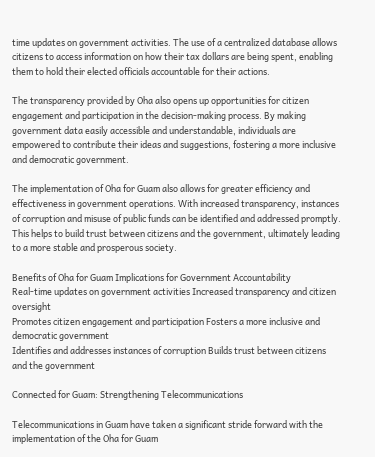time updates on government activities. The use of a centralized database allows citizens to access information on how their tax dollars are being spent, enabling them to hold their elected officials accountable for their actions.

The transparency provided by Oha also opens up opportunities for citizen engagement and participation in the decision-making process. By making government data easily accessible and understandable, individuals are empowered to contribute their ideas and suggestions, fostering a more inclusive and democratic government.

The implementation of Oha for Guam also allows for greater efficiency and effectiveness in government operations. With increased transparency, instances of corruption and misuse of public funds can be identified and addressed promptly. This helps to build trust between citizens and the government, ultimately leading to a more stable and prosperous society.

Benefits of Oha for Guam Implications for Government Accountability
Real-time updates on government activities Increased transparency and citizen oversight
Promotes citizen engagement and participation Fosters a more inclusive and democratic government
Identifies and addresses instances of corruption Builds trust between citizens and the government

Connected for Guam: Strengthening Telecommunications

Telecommunications in Guam have taken a significant stride forward with the implementation of the Oha for Guam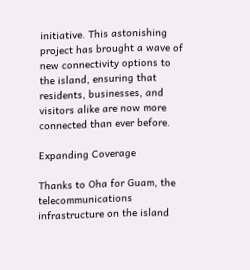initiative. This astonishing project has brought a wave of new connectivity options to the island, ensuring that residents, businesses, and visitors alike are now more connected than ever before.

Expanding Coverage

Thanks to Oha for Guam, the telecommunications infrastructure on the island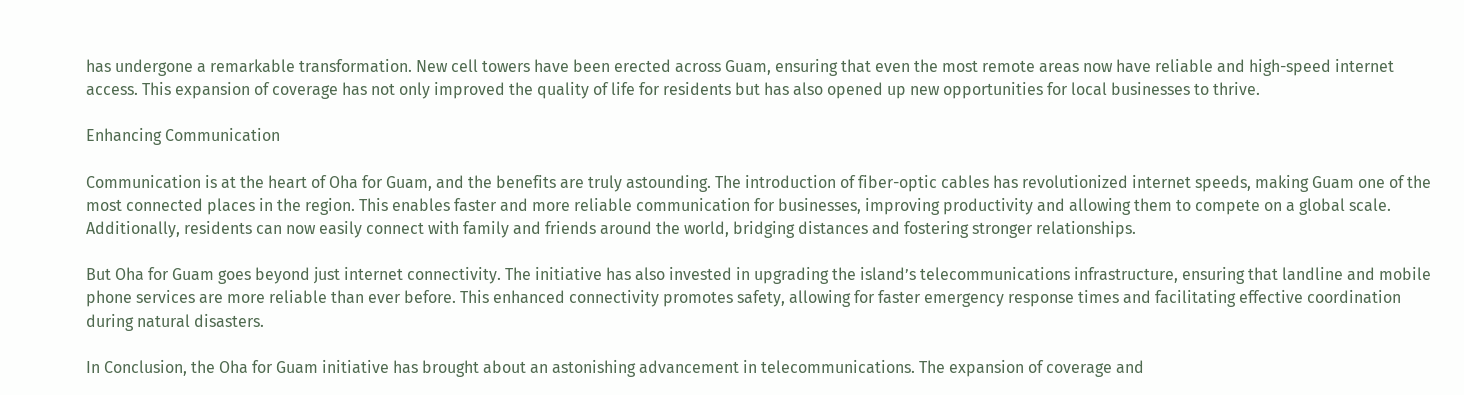has undergone a remarkable transformation. New cell towers have been erected across Guam, ensuring that even the most remote areas now have reliable and high-speed internet access. This expansion of coverage has not only improved the quality of life for residents but has also opened up new opportunities for local businesses to thrive.

Enhancing Communication

Communication is at the heart of Oha for Guam, and the benefits are truly astounding. The introduction of fiber-optic cables has revolutionized internet speeds, making Guam one of the most connected places in the region. This enables faster and more reliable communication for businesses, improving productivity and allowing them to compete on a global scale. Additionally, residents can now easily connect with family and friends around the world, bridging distances and fostering stronger relationships.

But Oha for Guam goes beyond just internet connectivity. The initiative has also invested in upgrading the island’s telecommunications infrastructure, ensuring that landline and mobile phone services are more reliable than ever before. This enhanced connectivity promotes safety, allowing for faster emergency response times and facilitating effective coordination during natural disasters.

In Conclusion, the Oha for Guam initiative has brought about an astonishing advancement in telecommunications. The expansion of coverage and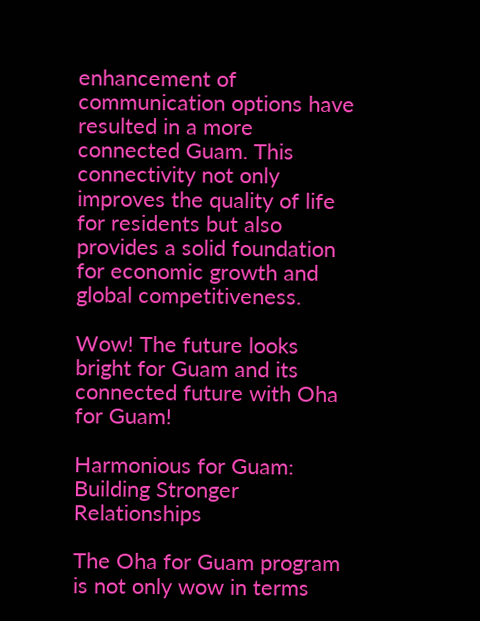enhancement of communication options have resulted in a more connected Guam. This connectivity not only improves the quality of life for residents but also provides a solid foundation for economic growth and global competitiveness.

Wow! The future looks bright for Guam and its connected future with Oha for Guam!

Harmonious for Guam: Building Stronger Relationships

The Oha for Guam program is not only wow in terms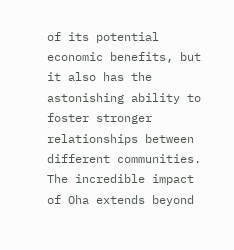of its potential economic benefits, but it also has the astonishing ability to foster stronger relationships between different communities. The incredible impact of Oha extends beyond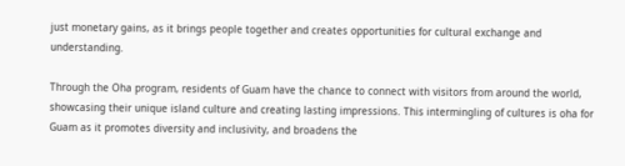just monetary gains, as it brings people together and creates opportunities for cultural exchange and understanding.

Through the Oha program, residents of Guam have the chance to connect with visitors from around the world, showcasing their unique island culture and creating lasting impressions. This intermingling of cultures is oha for Guam as it promotes diversity and inclusivity, and broadens the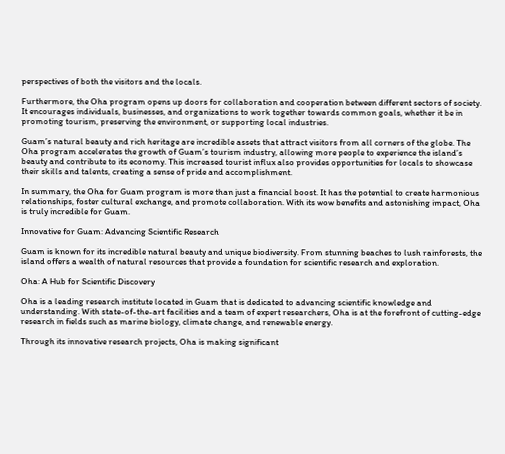perspectives of both the visitors and the locals.

Furthermore, the Oha program opens up doors for collaboration and cooperation between different sectors of society. It encourages individuals, businesses, and organizations to work together towards common goals, whether it be in promoting tourism, preserving the environment, or supporting local industries.

Guam’s natural beauty and rich heritage are incredible assets that attract visitors from all corners of the globe. The Oha program accelerates the growth of Guam’s tourism industry, allowing more people to experience the island’s beauty and contribute to its economy. This increased tourist influx also provides opportunities for locals to showcase their skills and talents, creating a sense of pride and accomplishment.

In summary, the Oha for Guam program is more than just a financial boost. It has the potential to create harmonious relationships, foster cultural exchange, and promote collaboration. With its wow benefits and astonishing impact, Oha is truly incredible for Guam.

Innovative for Guam: Advancing Scientific Research

Guam is known for its incredible natural beauty and unique biodiversity. From stunning beaches to lush rainforests, the island offers a wealth of natural resources that provide a foundation for scientific research and exploration.

Oha: A Hub for Scientific Discovery

Oha is a leading research institute located in Guam that is dedicated to advancing scientific knowledge and understanding. With state-of-the-art facilities and a team of expert researchers, Oha is at the forefront of cutting-edge research in fields such as marine biology, climate change, and renewable energy.

Through its innovative research projects, Oha is making significant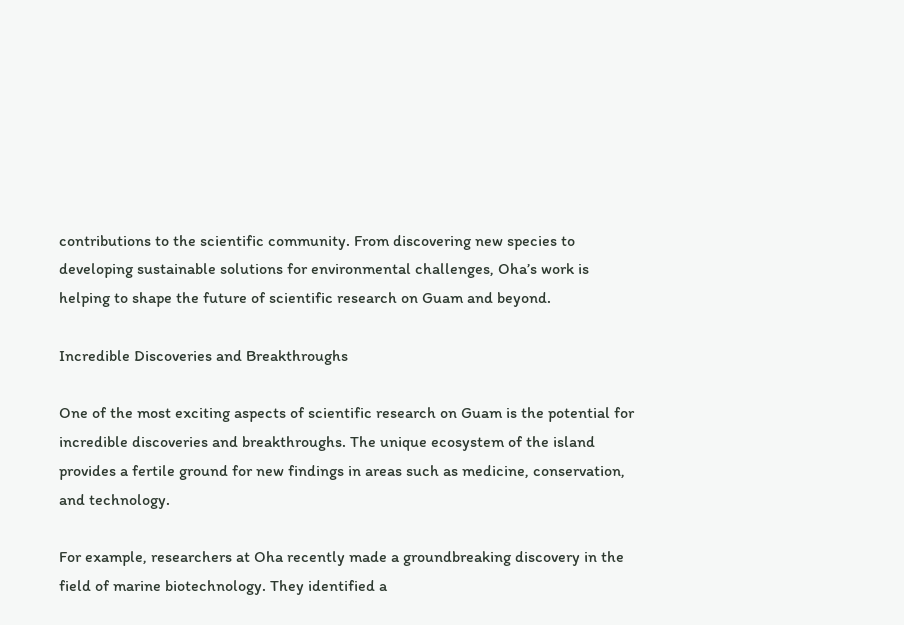contributions to the scientific community. From discovering new species to developing sustainable solutions for environmental challenges, Oha’s work is helping to shape the future of scientific research on Guam and beyond.

Incredible Discoveries and Breakthroughs

One of the most exciting aspects of scientific research on Guam is the potential for incredible discoveries and breakthroughs. The unique ecosystem of the island provides a fertile ground for new findings in areas such as medicine, conservation, and technology.

For example, researchers at Oha recently made a groundbreaking discovery in the field of marine biotechnology. They identified a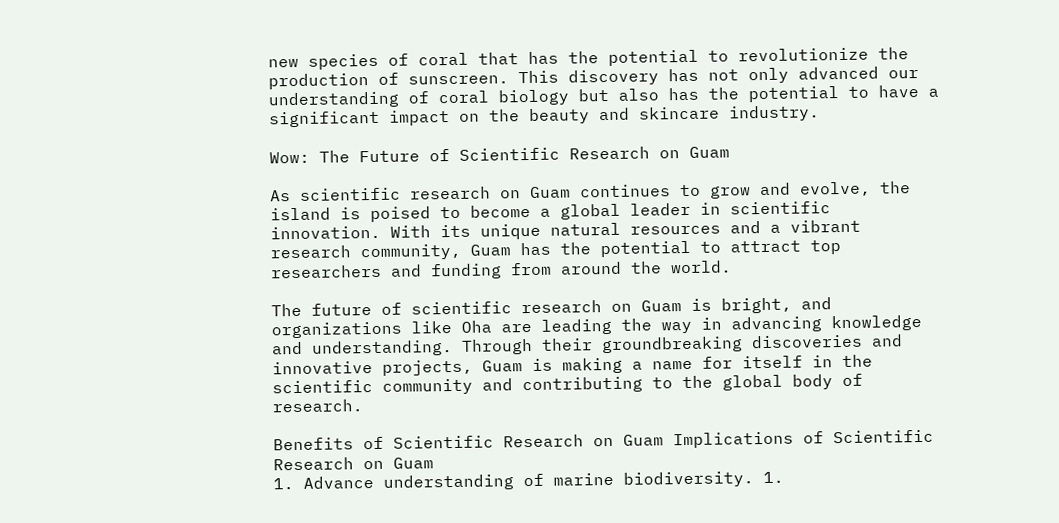new species of coral that has the potential to revolutionize the production of sunscreen. This discovery has not only advanced our understanding of coral biology but also has the potential to have a significant impact on the beauty and skincare industry.

Wow: The Future of Scientific Research on Guam

As scientific research on Guam continues to grow and evolve, the island is poised to become a global leader in scientific innovation. With its unique natural resources and a vibrant research community, Guam has the potential to attract top researchers and funding from around the world.

The future of scientific research on Guam is bright, and organizations like Oha are leading the way in advancing knowledge and understanding. Through their groundbreaking discoveries and innovative projects, Guam is making a name for itself in the scientific community and contributing to the global body of research.

Benefits of Scientific Research on Guam Implications of Scientific Research on Guam
1. Advance understanding of marine biodiversity. 1.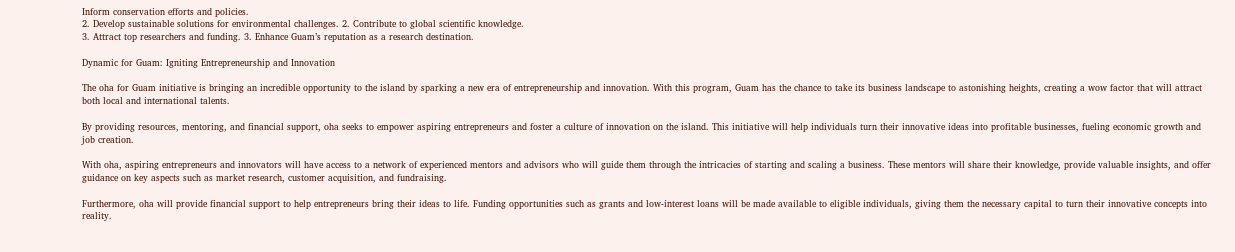Inform conservation efforts and policies.
2. Develop sustainable solutions for environmental challenges. 2. Contribute to global scientific knowledge.
3. Attract top researchers and funding. 3. Enhance Guam’s reputation as a research destination.

Dynamic for Guam: Igniting Entrepreneurship and Innovation

The oha for Guam initiative is bringing an incredible opportunity to the island by sparking a new era of entrepreneurship and innovation. With this program, Guam has the chance to take its business landscape to astonishing heights, creating a wow factor that will attract both local and international talents.

By providing resources, mentoring, and financial support, oha seeks to empower aspiring entrepreneurs and foster a culture of innovation on the island. This initiative will help individuals turn their innovative ideas into profitable businesses, fueling economic growth and job creation.

With oha, aspiring entrepreneurs and innovators will have access to a network of experienced mentors and advisors who will guide them through the intricacies of starting and scaling a business. These mentors will share their knowledge, provide valuable insights, and offer guidance on key aspects such as market research, customer acquisition, and fundraising.

Furthermore, oha will provide financial support to help entrepreneurs bring their ideas to life. Funding opportunities such as grants and low-interest loans will be made available to eligible individuals, giving them the necessary capital to turn their innovative concepts into reality.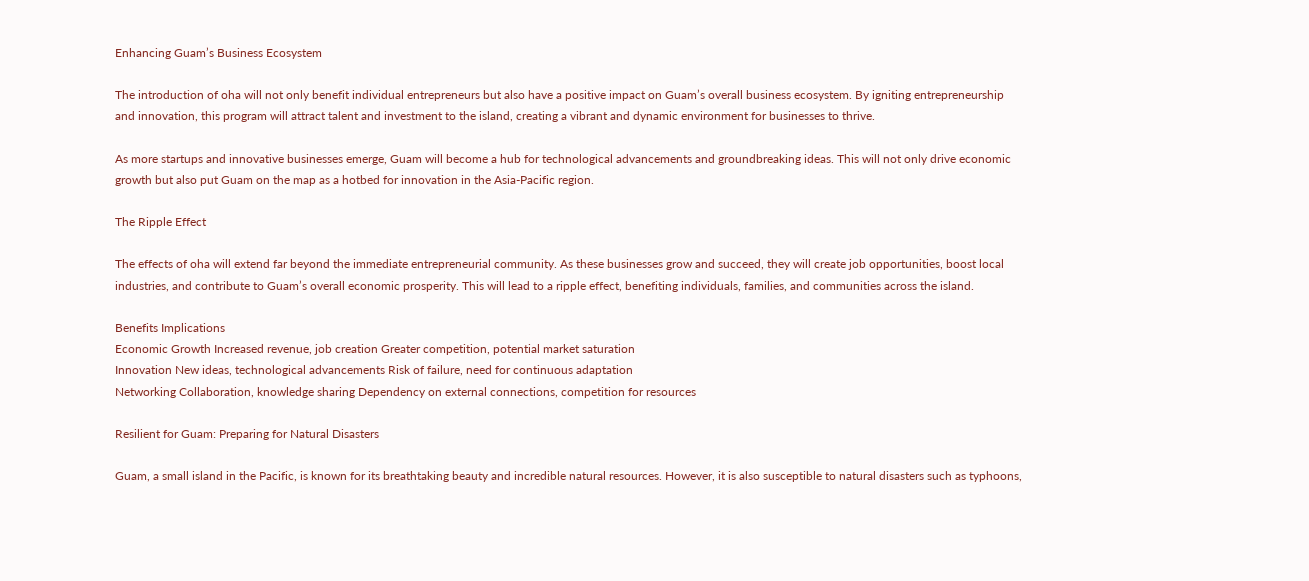Enhancing Guam’s Business Ecosystem

The introduction of oha will not only benefit individual entrepreneurs but also have a positive impact on Guam’s overall business ecosystem. By igniting entrepreneurship and innovation, this program will attract talent and investment to the island, creating a vibrant and dynamic environment for businesses to thrive.

As more startups and innovative businesses emerge, Guam will become a hub for technological advancements and groundbreaking ideas. This will not only drive economic growth but also put Guam on the map as a hotbed for innovation in the Asia-Pacific region.

The Ripple Effect

The effects of oha will extend far beyond the immediate entrepreneurial community. As these businesses grow and succeed, they will create job opportunities, boost local industries, and contribute to Guam’s overall economic prosperity. This will lead to a ripple effect, benefiting individuals, families, and communities across the island.

Benefits Implications
Economic Growth Increased revenue, job creation Greater competition, potential market saturation
Innovation New ideas, technological advancements Risk of failure, need for continuous adaptation
Networking Collaboration, knowledge sharing Dependency on external connections, competition for resources

Resilient for Guam: Preparing for Natural Disasters

Guam, a small island in the Pacific, is known for its breathtaking beauty and incredible natural resources. However, it is also susceptible to natural disasters such as typhoons,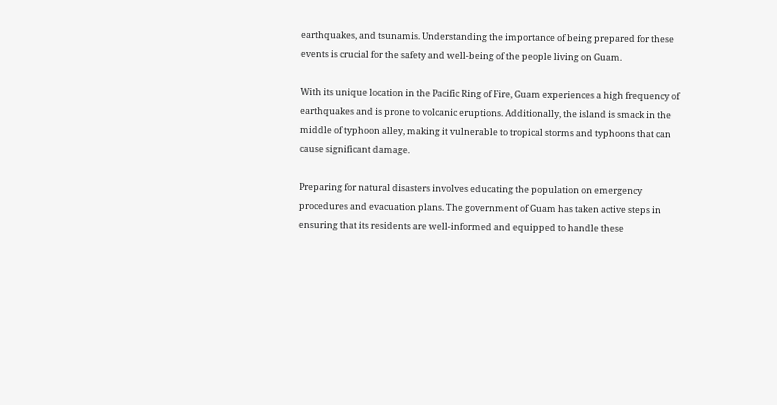earthquakes, and tsunamis. Understanding the importance of being prepared for these events is crucial for the safety and well-being of the people living on Guam.

With its unique location in the Pacific Ring of Fire, Guam experiences a high frequency of earthquakes and is prone to volcanic eruptions. Additionally, the island is smack in the middle of typhoon alley, making it vulnerable to tropical storms and typhoons that can cause significant damage.

Preparing for natural disasters involves educating the population on emergency procedures and evacuation plans. The government of Guam has taken active steps in ensuring that its residents are well-informed and equipped to handle these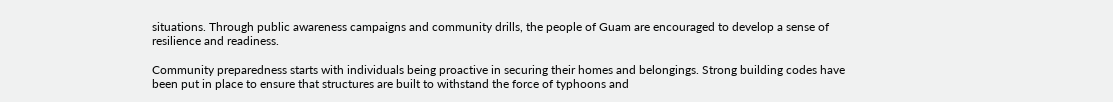situations. Through public awareness campaigns and community drills, the people of Guam are encouraged to develop a sense of resilience and readiness.

Community preparedness starts with individuals being proactive in securing their homes and belongings. Strong building codes have been put in place to ensure that structures are built to withstand the force of typhoons and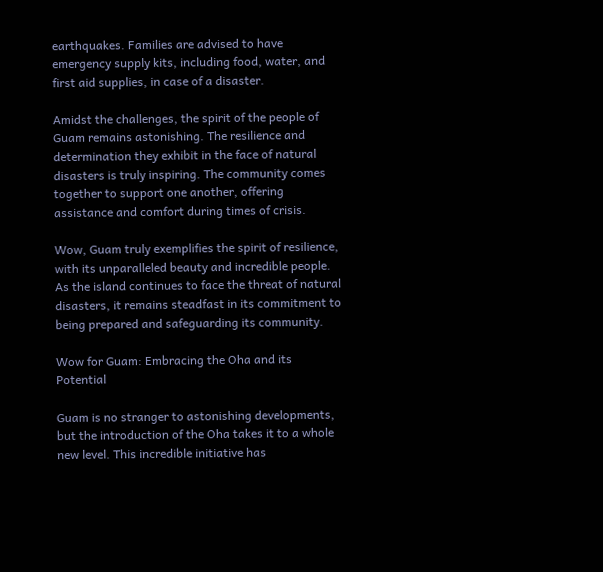earthquakes. Families are advised to have emergency supply kits, including food, water, and first aid supplies, in case of a disaster.

Amidst the challenges, the spirit of the people of Guam remains astonishing. The resilience and determination they exhibit in the face of natural disasters is truly inspiring. The community comes together to support one another, offering assistance and comfort during times of crisis.

Wow, Guam truly exemplifies the spirit of resilience, with its unparalleled beauty and incredible people. As the island continues to face the threat of natural disasters, it remains steadfast in its commitment to being prepared and safeguarding its community.

Wow for Guam: Embracing the Oha and its Potential

Guam is no stranger to astonishing developments, but the introduction of the Oha takes it to a whole new level. This incredible initiative has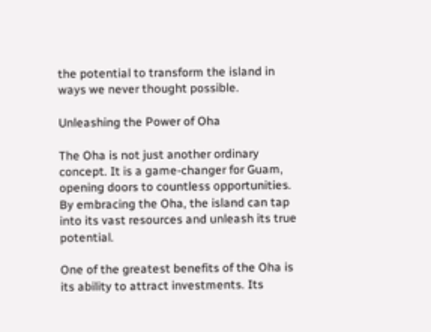the potential to transform the island in ways we never thought possible.

Unleashing the Power of Oha

The Oha is not just another ordinary concept. It is a game-changer for Guam, opening doors to countless opportunities. By embracing the Oha, the island can tap into its vast resources and unleash its true potential.

One of the greatest benefits of the Oha is its ability to attract investments. Its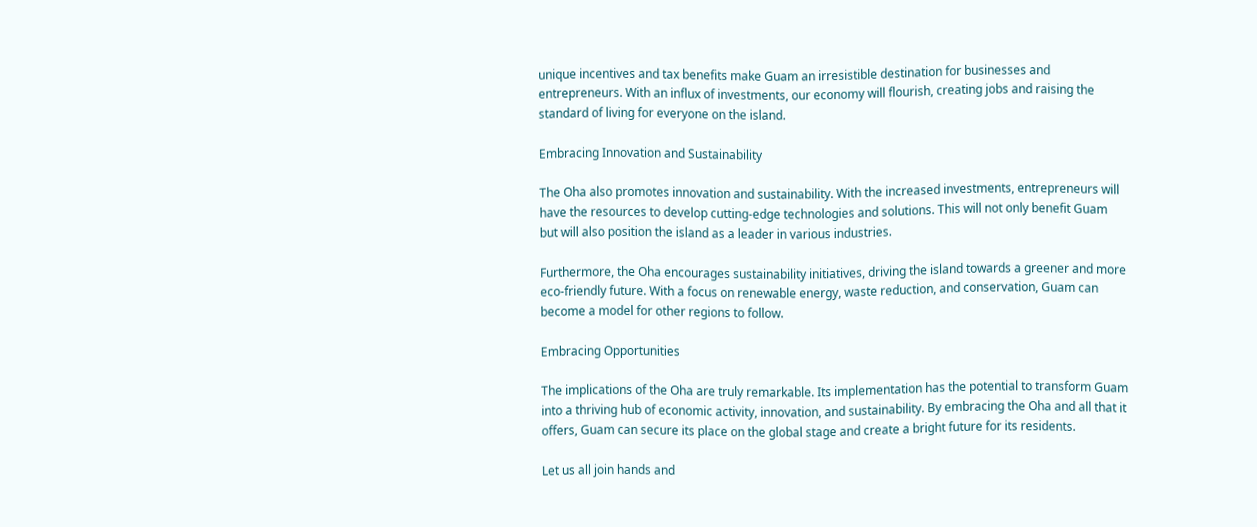unique incentives and tax benefits make Guam an irresistible destination for businesses and entrepreneurs. With an influx of investments, our economy will flourish, creating jobs and raising the standard of living for everyone on the island.

Embracing Innovation and Sustainability

The Oha also promotes innovation and sustainability. With the increased investments, entrepreneurs will have the resources to develop cutting-edge technologies and solutions. This will not only benefit Guam but will also position the island as a leader in various industries.

Furthermore, the Oha encourages sustainability initiatives, driving the island towards a greener and more eco-friendly future. With a focus on renewable energy, waste reduction, and conservation, Guam can become a model for other regions to follow.

Embracing Opportunities

The implications of the Oha are truly remarkable. Its implementation has the potential to transform Guam into a thriving hub of economic activity, innovation, and sustainability. By embracing the Oha and all that it offers, Guam can secure its place on the global stage and create a bright future for its residents.

Let us all join hands and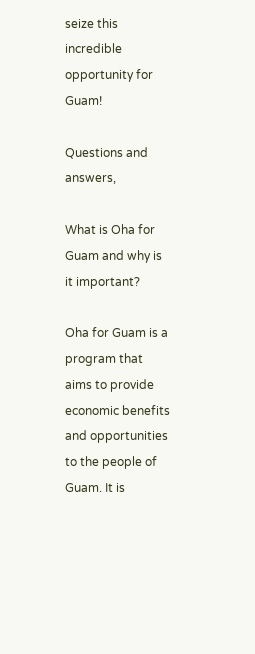seize this incredible opportunity for Guam!

Questions and answers,

What is Oha for Guam and why is it important?

Oha for Guam is a program that aims to provide economic benefits and opportunities to the people of Guam. It is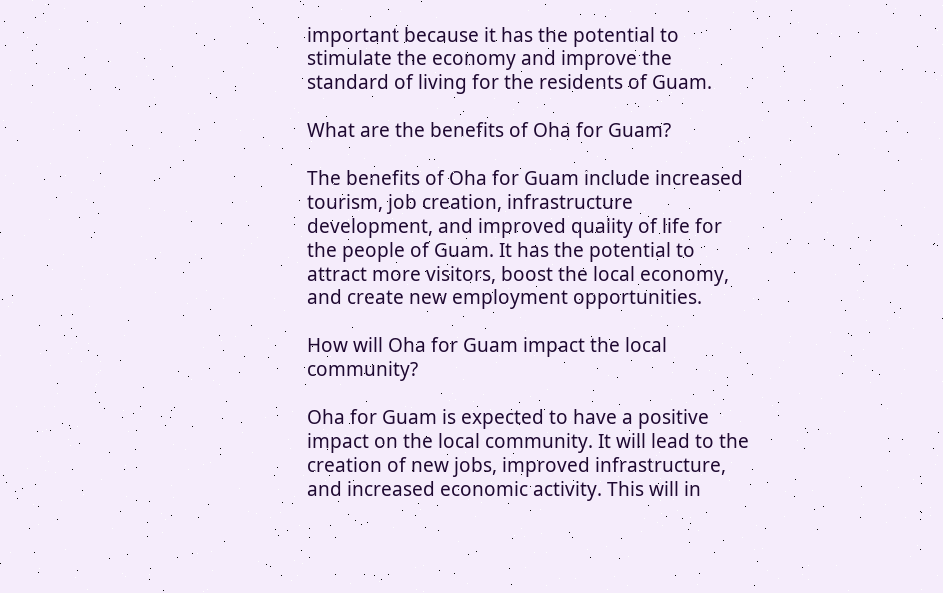important because it has the potential to stimulate the economy and improve the standard of living for the residents of Guam.

What are the benefits of Oha for Guam?

The benefits of Oha for Guam include increased tourism, job creation, infrastructure development, and improved quality of life for the people of Guam. It has the potential to attract more visitors, boost the local economy, and create new employment opportunities.

How will Oha for Guam impact the local community?

Oha for Guam is expected to have a positive impact on the local community. It will lead to the creation of new jobs, improved infrastructure, and increased economic activity. This will in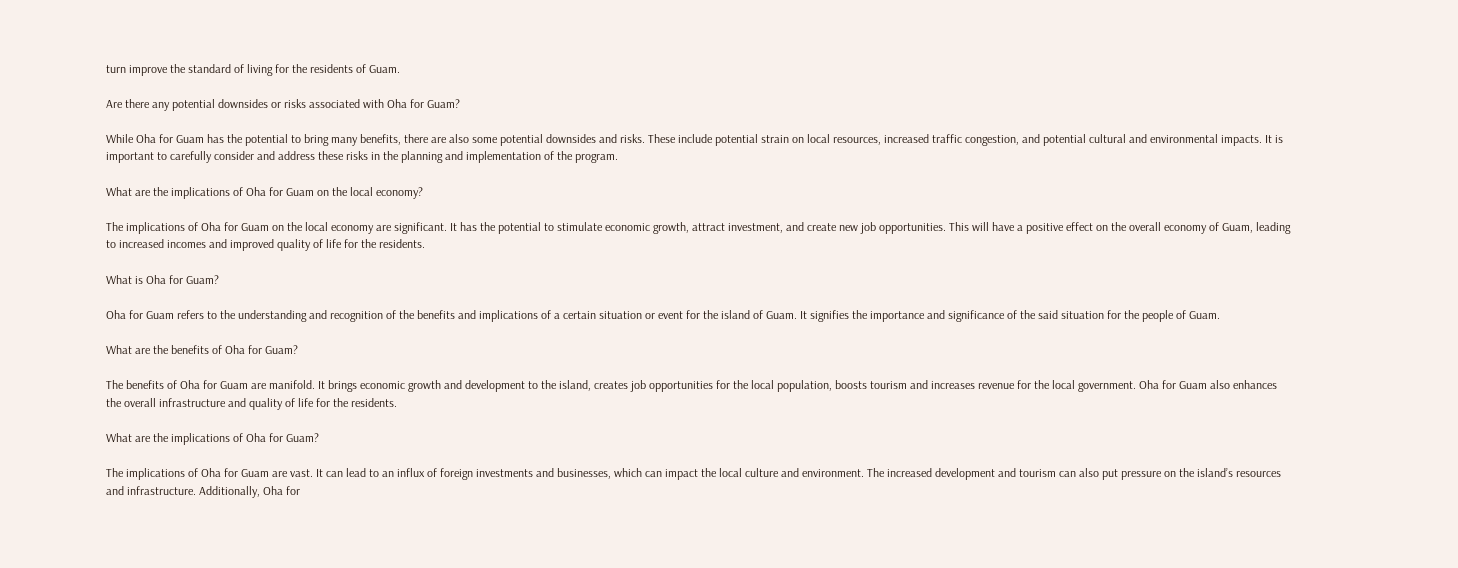turn improve the standard of living for the residents of Guam.

Are there any potential downsides or risks associated with Oha for Guam?

While Oha for Guam has the potential to bring many benefits, there are also some potential downsides and risks. These include potential strain on local resources, increased traffic congestion, and potential cultural and environmental impacts. It is important to carefully consider and address these risks in the planning and implementation of the program.

What are the implications of Oha for Guam on the local economy?

The implications of Oha for Guam on the local economy are significant. It has the potential to stimulate economic growth, attract investment, and create new job opportunities. This will have a positive effect on the overall economy of Guam, leading to increased incomes and improved quality of life for the residents.

What is Oha for Guam?

Oha for Guam refers to the understanding and recognition of the benefits and implications of a certain situation or event for the island of Guam. It signifies the importance and significance of the said situation for the people of Guam.

What are the benefits of Oha for Guam?

The benefits of Oha for Guam are manifold. It brings economic growth and development to the island, creates job opportunities for the local population, boosts tourism and increases revenue for the local government. Oha for Guam also enhances the overall infrastructure and quality of life for the residents.

What are the implications of Oha for Guam?

The implications of Oha for Guam are vast. It can lead to an influx of foreign investments and businesses, which can impact the local culture and environment. The increased development and tourism can also put pressure on the island’s resources and infrastructure. Additionally, Oha for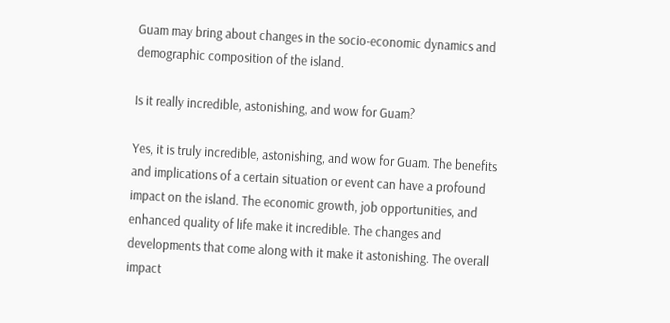Guam may bring about changes in the socio-economic dynamics and demographic composition of the island.

Is it really incredible, astonishing, and wow for Guam?

Yes, it is truly incredible, astonishing, and wow for Guam. The benefits and implications of a certain situation or event can have a profound impact on the island. The economic growth, job opportunities, and enhanced quality of life make it incredible. The changes and developments that come along with it make it astonishing. The overall impact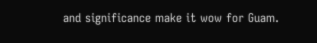and significance make it wow for Guam.